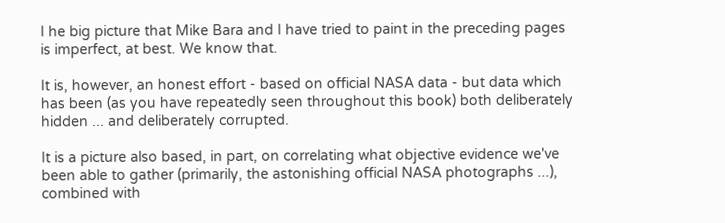I he big picture that Mike Bara and I have tried to paint in the preceding pages is imperfect, at best. We know that.

It is, however, an honest effort - based on official NASA data - but data which has been (as you have repeatedly seen throughout this book) both deliberately hidden ... and deliberately corrupted.

It is a picture also based, in part, on correlating what objective evidence we've been able to gather (primarily, the astonishing official NASA photographs ...), combined with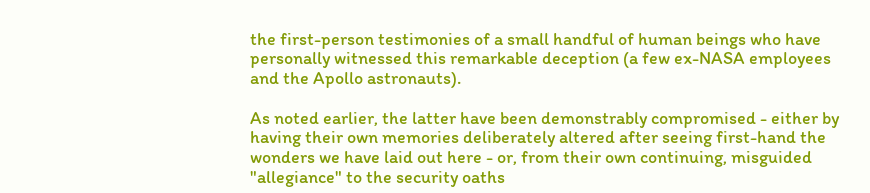the first-person testimonies of a small handful of human beings who have personally witnessed this remarkable deception (a few ex-NASA employees and the Apollo astronauts).

As noted earlier, the latter have been demonstrably compromised - either by having their own memories deliberately altered after seeing first-hand the wonders we have laid out here - or, from their own continuing, misguided "allegiance" to the security oaths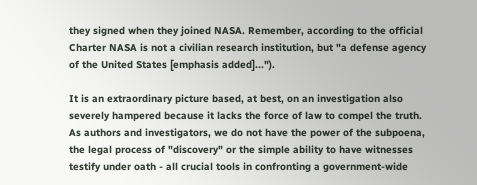they signed when they joined NASA. Remember, according to the official Charter NASA is not a civilian research institution, but "a defense agency of the United States [emphasis added]...").

It is an extraordinary picture based, at best, on an investigation also severely hampered because it lacks the force of law to compel the truth. As authors and investigators, we do not have the power of the subpoena, the legal process of "discovery" or the simple ability to have witnesses testify under oath - all crucial tools in confronting a government-wide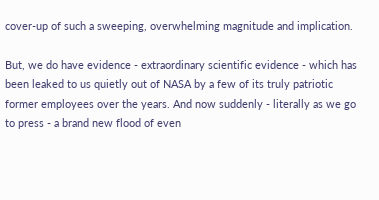cover-up of such a sweeping, overwhelming magnitude and implication.

But, we do have evidence - extraordinary scientific evidence - which has been leaked to us quietly out of NASA by a few of its truly patriotic former employees over the years. And now suddenly - literally as we go to press - a brand new flood of even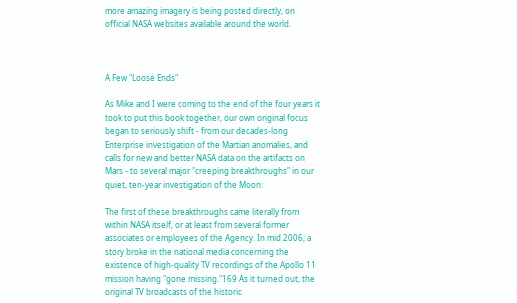more amazing imagery is being posted directly, on official NASA websites available around the world.



A Few "Loose Ends"

As Mike and I were coming to the end of the four years it took to put this book together, our own original focus began to seriously shift - from our decades-long Enterprise investigation of the Martian anomalies, and calls for new and better NASA data on the artifacts on Mars - to several major "creeping breakthroughs" in our quiet, ten-year investigation of the Moon:

The first of these breakthroughs came literally from within NASA itself, or at least from several former associates or employees of the Agency. In mid 2006, a story broke in the national media concerning the existence of high-quality TV recordings of the Apollo 11 mission having "gone missing."169 As it turned out, the original TV broadcasts of the historic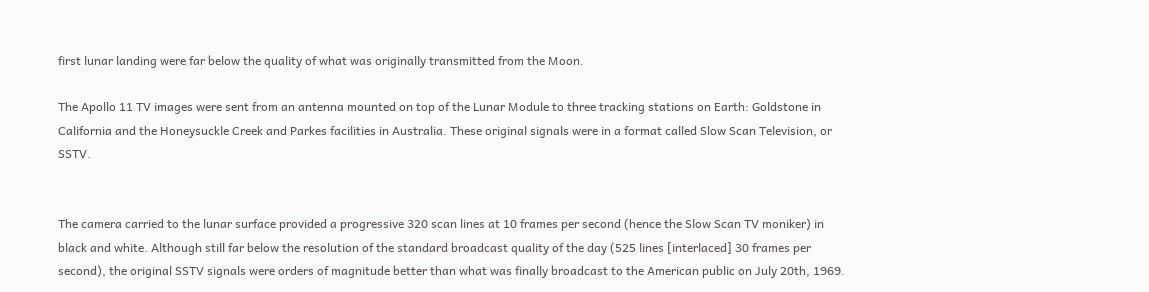first lunar landing were far below the quality of what was originally transmitted from the Moon.

The Apollo 11 TV images were sent from an antenna mounted on top of the Lunar Module to three tracking stations on Earth: Goldstone in California and the Honeysuckle Creek and Parkes facilities in Australia. These original signals were in a format called Slow Scan Television, or SSTV.


The camera carried to the lunar surface provided a progressive 320 scan lines at 10 frames per second (hence the Slow Scan TV moniker) in black and white. Although still far below the resolution of the standard broadcast quality of the day (525 lines [interlaced] 30 frames per second), the original SSTV signals were orders of magnitude better than what was finally broadcast to the American public on July 20th, 1969.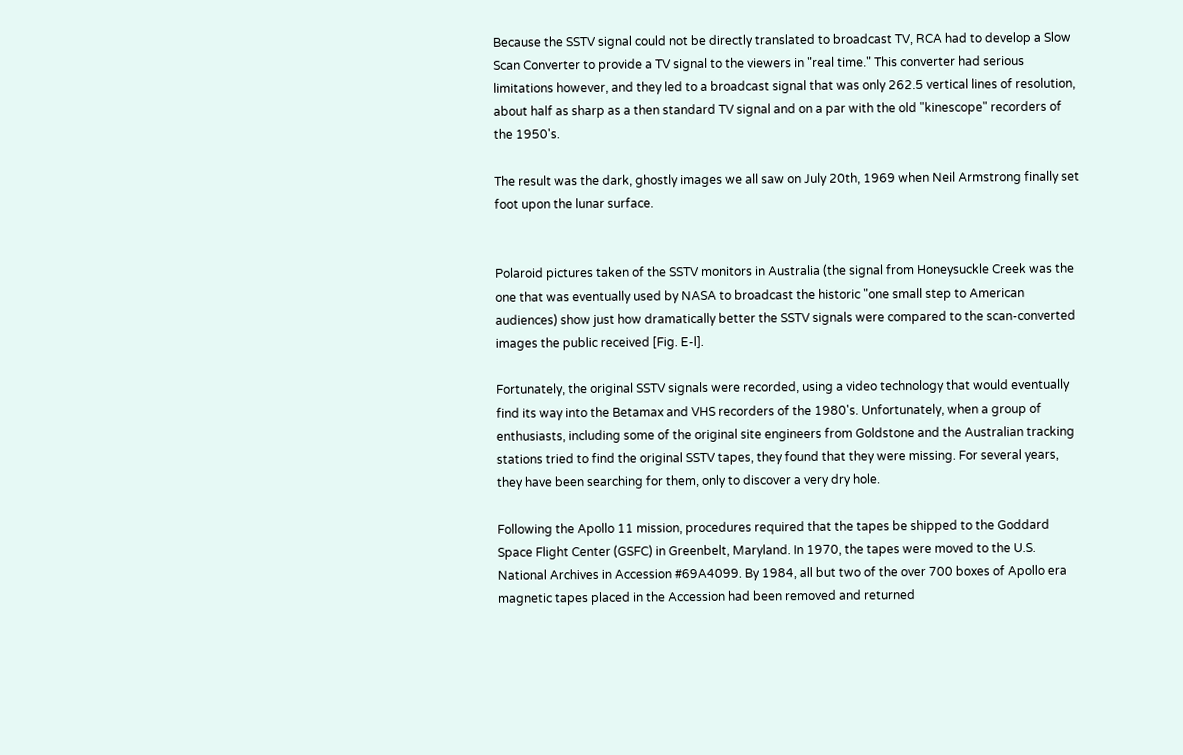Because the SSTV signal could not be directly translated to broadcast TV, RCA had to develop a Slow Scan Converter to provide a TV signal to the viewers in "real time." This converter had serious limitations however, and they led to a broadcast signal that was only 262.5 vertical lines of resolution, about half as sharp as a then standard TV signal and on a par with the old "kinescope" recorders of the 1950's.

The result was the dark, ghostly images we all saw on July 20th, 1969 when Neil Armstrong finally set foot upon the lunar surface.


Polaroid pictures taken of the SSTV monitors in Australia (the signal from Honeysuckle Creek was the one that was eventually used by NASA to broadcast the historic "one small step to American audiences) show just how dramatically better the SSTV signals were compared to the scan-converted images the public received [Fig. E-l].

Fortunately, the original SSTV signals were recorded, using a video technology that would eventually find its way into the Betamax and VHS recorders of the 1980's. Unfortunately, when a group of enthusiasts, including some of the original site engineers from Goldstone and the Australian tracking stations tried to find the original SSTV tapes, they found that they were missing. For several years, they have been searching for them, only to discover a very dry hole.

Following the Apollo 11 mission, procedures required that the tapes be shipped to the Goddard Space Flight Center (GSFC) in Greenbelt, Maryland. In 1970, the tapes were moved to the U.S. National Archives in Accession #69A4099. By 1984, all but two of the over 700 boxes of Apollo era magnetic tapes placed in the Accession had been removed and returned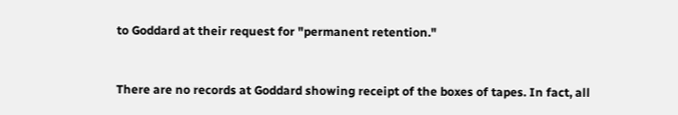to Goddard at their request for "permanent retention."


There are no records at Goddard showing receipt of the boxes of tapes. In fact, all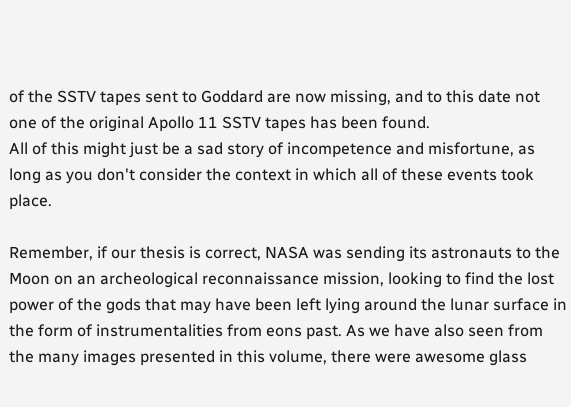of the SSTV tapes sent to Goddard are now missing, and to this date not one of the original Apollo 11 SSTV tapes has been found.
All of this might just be a sad story of incompetence and misfortune, as long as you don't consider the context in which all of these events took place.

Remember, if our thesis is correct, NASA was sending its astronauts to the Moon on an archeological reconnaissance mission, looking to find the lost power of the gods that may have been left lying around the lunar surface in the form of instrumentalities from eons past. As we have also seen from the many images presented in this volume, there were awesome glass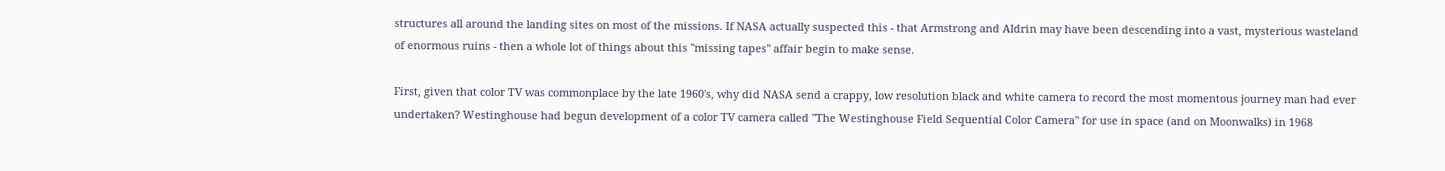structures all around the landing sites on most of the missions. If NASA actually suspected this - that Armstrong and Aldrin may have been descending into a vast, mysterious wasteland of enormous ruins - then a whole lot of things about this "missing tapes" affair begin to make sense.

First, given that color TV was commonplace by the late 1960's, why did NASA send a crappy, low resolution black and white camera to record the most momentous journey man had ever undertaken? Westinghouse had begun development of a color TV camera called "The Westinghouse Field Sequential Color Camera" for use in space (and on Moonwalks) in 1968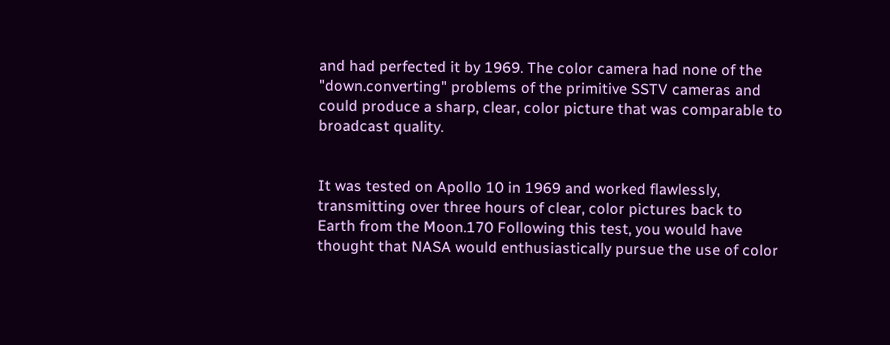and had perfected it by 1969. The color camera had none of the "down.converting" problems of the primitive SSTV cameras and could produce a sharp, clear, color picture that was comparable to broadcast quality.


It was tested on Apollo 10 in 1969 and worked flawlessly, transmitting over three hours of clear, color pictures back to Earth from the Moon.170 Following this test, you would have thought that NASA would enthusiastically pursue the use of color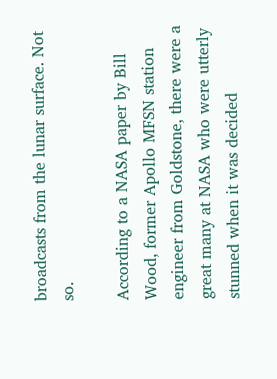broadcasts from the lunar surface. Not so.

According to a NASA paper by Bill Wood, former Apollo MFSN station engineer from Goldstone, there were a great many at NASA who were utterly stunned when it was decided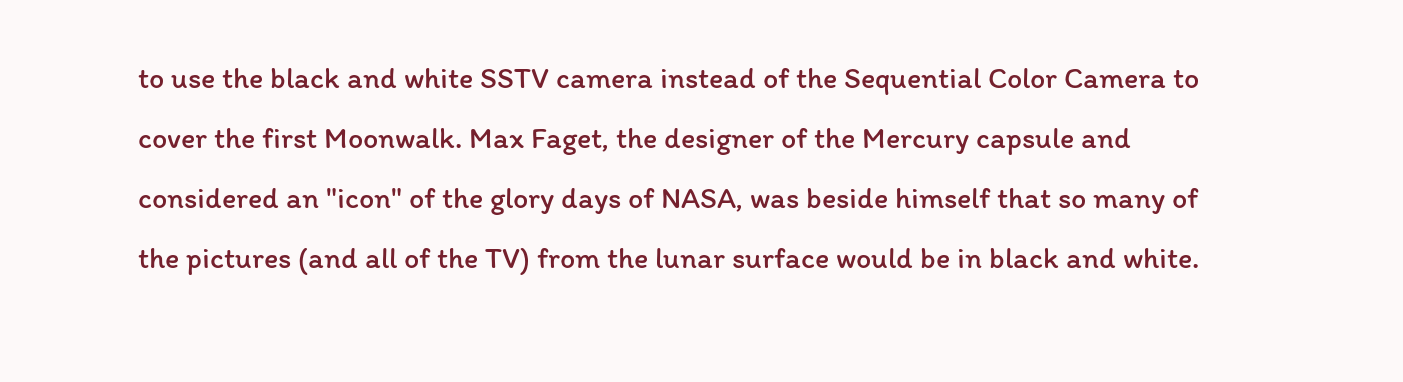to use the black and white SSTV camera instead of the Sequential Color Camera to cover the first Moonwalk. Max Faget, the designer of the Mercury capsule and considered an "icon" of the glory days of NASA, was beside himself that so many of the pictures (and all of the TV) from the lunar surface would be in black and white.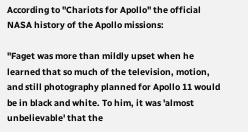According to "Chariots for Apollo" the official NASA history of the Apollo missions:

"Faget was more than mildly upset when he learned that so much of the television, motion, and still photography planned for Apollo 11 would be in black and white. To him, it was 'almost unbelievable' that the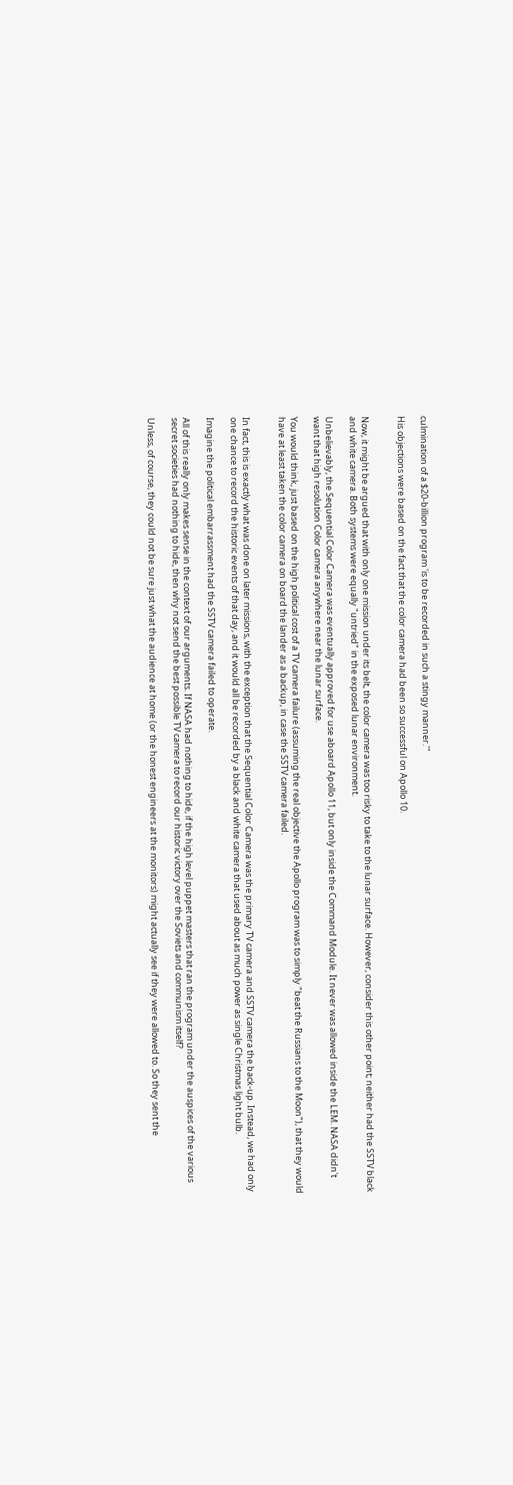culmination of a $20-billion program 'is to be recorded in such a stingy manner.'"

His objections were based on the fact that the color camera had been so successful on Apollo 10.


Now, it might be argued that with only one mission under its belt, the color camera was too risky to take to the lunar surface. However, consider this other point; neither had the SSTV black and white camera. Both systems were equally "untried" in the exposed lunar environment.

Unbelievably, the Sequential Color Camera was eventually approved for use aboard Apollo 11, but only inside the Command Module. It never was allowed inside the LEM. NASA didn't want that high resolution Color camera anywhere near the lunar surface.

You would think, just based on the high political cost of a TV camera failure (assuming the real objective the Apollo program was to simply "beat the Russians to the Moon"), that they would have at least taken the color camera on board the lander as a backup, in case the SSTV camera failed.


In fact, this is exactly what was done on later missions, with the exception that the Sequential Color Camera was the primary TV camera and SSTV camera the back-up. Instead, we had only one chance to record the historic events of that day, and it would all be recorded by a black and white camera that used about as much power as single Christmas light bulb.

Imagine the political embarrassment had the SSTV camera failed to operate.

All of this really only makes sense in the context of our arguments. If NASA had nothing to hide, if the high level puppet masters that ran the program under the auspices of the various secret societies had nothing to hide, then why not send the best possible TV camera to record our historic victory over the Soviets and communism itself?

Unless, of course, they could not be sure just what the audience at home (or the honest engineers at the monitors) might actually see if they were allowed to. So they sent the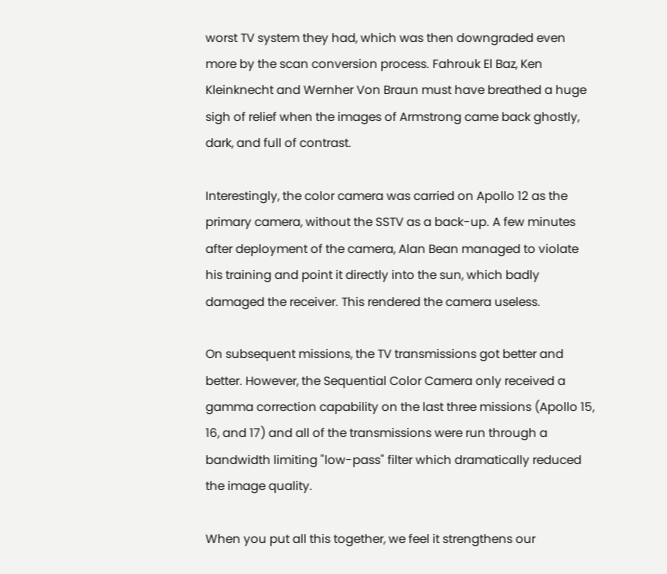worst TV system they had, which was then downgraded even more by the scan conversion process. Fahrouk El Baz, Ken Kleinknecht and Wernher Von Braun must have breathed a huge sigh of relief when the images of Armstrong came back ghostly, dark, and full of contrast.

Interestingly, the color camera was carried on Apollo 12 as the primary camera, without the SSTV as a back-up. A few minutes after deployment of the camera, Alan Bean managed to violate his training and point it directly into the sun, which badly damaged the receiver. This rendered the camera useless.

On subsequent missions, the TV transmissions got better and better. However, the Sequential Color Camera only received a gamma correction capability on the last three missions (Apollo 15, 16, and 17) and all of the transmissions were run through a bandwidth limiting "low-pass" filter which dramatically reduced the image quality.

When you put all this together, we feel it strengthens our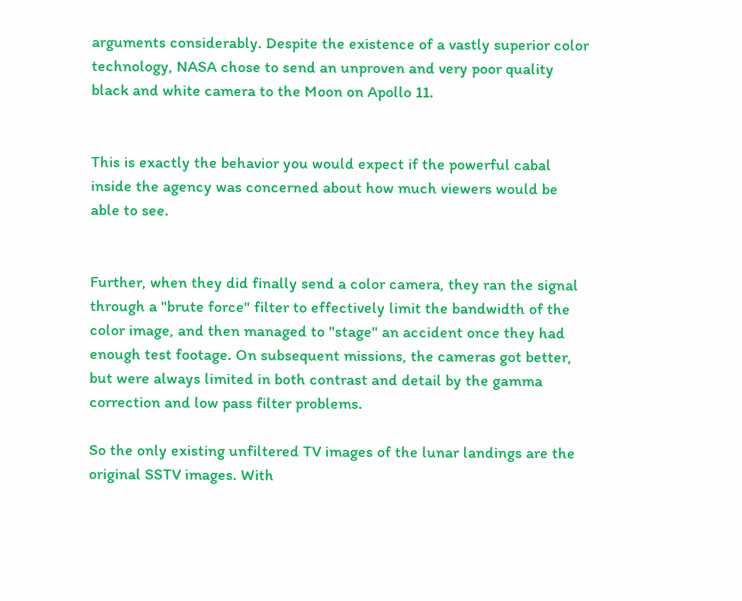arguments considerably. Despite the existence of a vastly superior color technology, NASA chose to send an unproven and very poor quality black and white camera to the Moon on Apollo 11.


This is exactly the behavior you would expect if the powerful cabal inside the agency was concerned about how much viewers would be able to see.


Further, when they did finally send a color camera, they ran the signal through a "brute force" filter to effectively limit the bandwidth of the color image, and then managed to "stage" an accident once they had enough test footage. On subsequent missions, the cameras got better, but were always limited in both contrast and detail by the gamma correction and low pass filter problems.

So the only existing unfiltered TV images of the lunar landings are the original SSTV images. With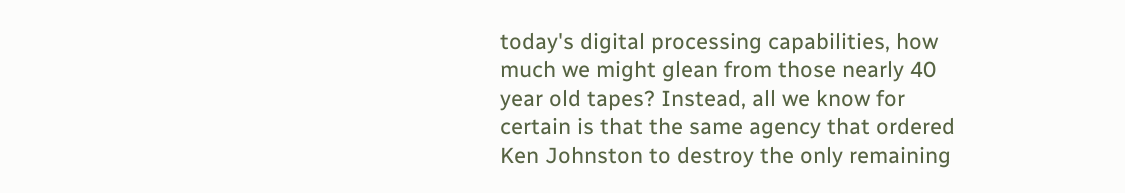today's digital processing capabilities, how much we might glean from those nearly 40 year old tapes? Instead, all we know for certain is that the same agency that ordered Ken Johnston to destroy the only remaining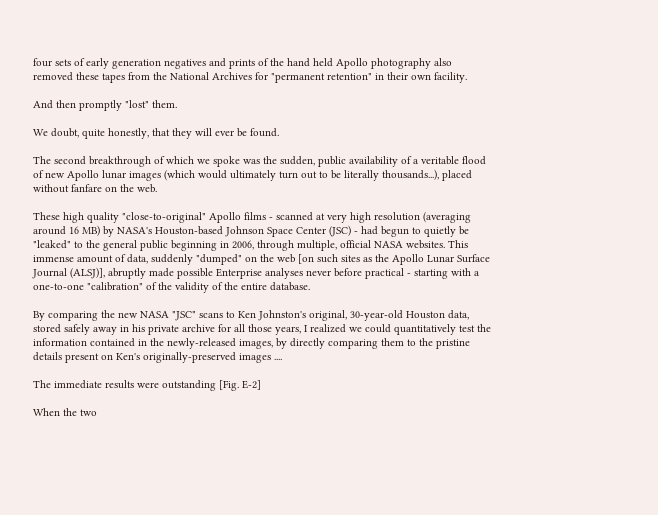four sets of early generation negatives and prints of the hand held Apollo photography also removed these tapes from the National Archives for "permanent retention" in their own facility.

And then promptly "lost" them.

We doubt, quite honestly, that they will ever be found.

The second breakthrough of which we spoke was the sudden, public availability of a veritable flood of new Apollo lunar images (which would ultimately turn out to be literally thousands...), placed without fanfare on the web.

These high quality "close-to-original" Apollo films - scanned at very high resolution (averaging around 16 MB) by NASA's Houston-based Johnson Space Center (JSC) - had begun to quietly be "leaked" to the general public beginning in 2006, through multiple, official NASA websites. This immense amount of data, suddenly "dumped" on the web [on such sites as the Apollo Lunar Surface Journal (ALSJ)], abruptly made possible Enterprise analyses never before practical - starting with a one-to-one "calibration" of the validity of the entire database.

By comparing the new NASA "JSC" scans to Ken Johnston's original, 30-year-old Houston data, stored safely away in his private archive for all those years, I realized we could quantitatively test the information contained in the newly-released images, by directly comparing them to the pristine details present on Ken's originally-preserved images ....

The immediate results were outstanding [Fig. E-2]

When the two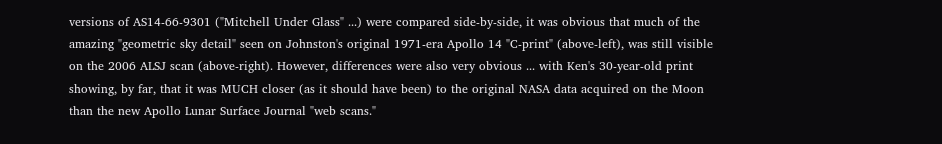versions of AS14-66-9301 ("Mitchell Under Glass" ...) were compared side-by-side, it was obvious that much of the amazing "geometric sky detail" seen on Johnston's original 1971-era Apollo 14 "C-print" (above-left), was still visible on the 2006 ALSJ scan (above-right). However, differences were also very obvious ... with Ken's 30-year-old print showing, by far, that it was MUCH closer (as it should have been) to the original NASA data acquired on the Moon than the new Apollo Lunar Surface Journal "web scans."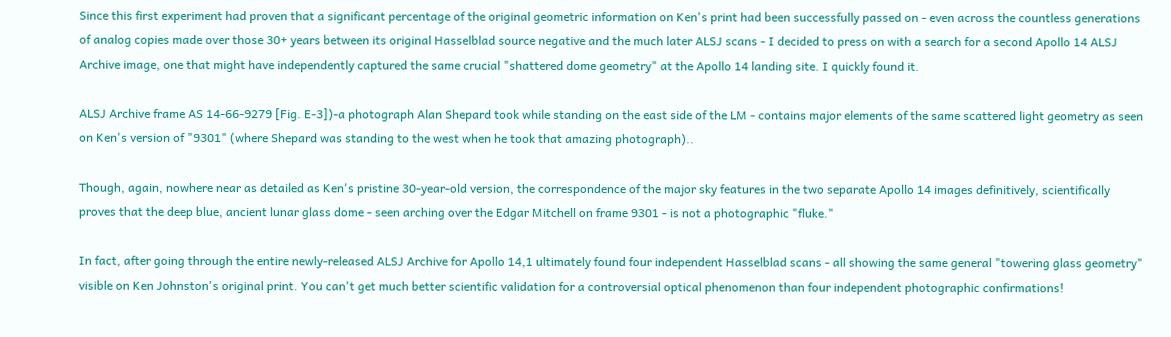Since this first experiment had proven that a significant percentage of the original geometric information on Ken's print had been successfully passed on - even across the countless generations of analog copies made over those 30+ years between its original Hasselblad source negative and the much later ALSJ scans - I decided to press on with a search for a second Apollo 14 ALSJ Archive image, one that might have independently captured the same crucial "shattered dome geometry" at the Apollo 14 landing site. I quickly found it.

ALSJ Archive frame AS 14-66-9279 [Fig. E-3])-a photograph Alan Shepard took while standing on the east side of the LM - contains major elements of the same scattered light geometry as seen on Ken's version of "9301" (where Shepard was standing to the west when he took that amazing photograph)..

Though, again, nowhere near as detailed as Ken's pristine 30-year-old version, the correspondence of the major sky features in the two separate Apollo 14 images definitively, scientifically proves that the deep blue, ancient lunar glass dome - seen arching over the Edgar Mitchell on frame 9301 - is not a photographic "fluke."

In fact, after going through the entire newly-released ALSJ Archive for Apollo 14,1 ultimately found four independent Hasselblad scans - all showing the same general "towering glass geometry" visible on Ken Johnston's original print. You can't get much better scientific validation for a controversial optical phenomenon than four independent photographic confirmations!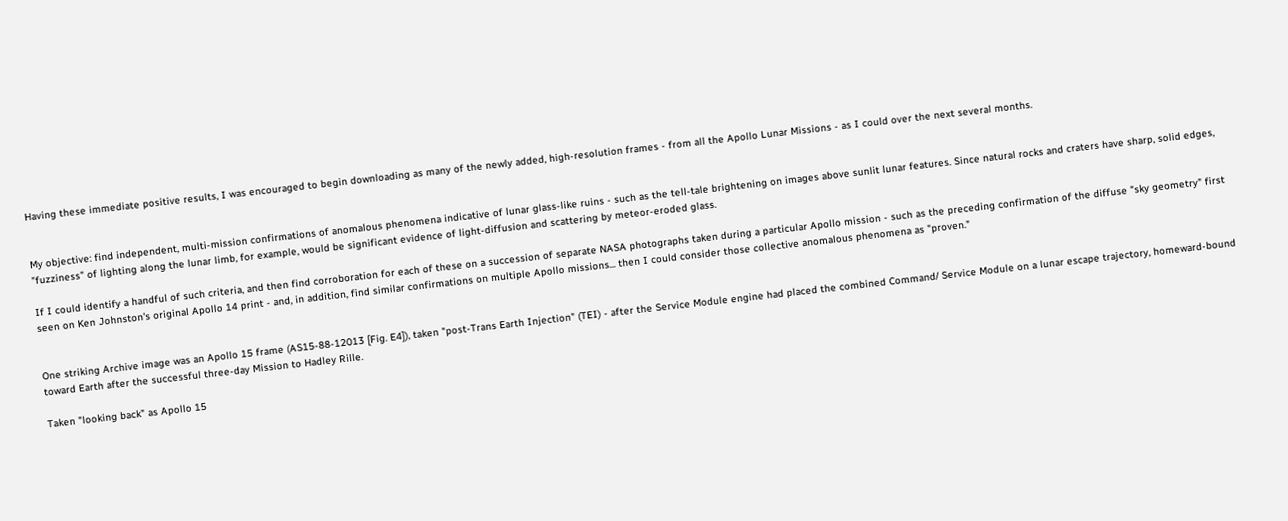Having these immediate positive results, I was encouraged to begin downloading as many of the newly added, high-resolution frames - from all the Apollo Lunar Missions - as I could over the next several months.


My objective: find independent, multi-mission confirmations of anomalous phenomena indicative of lunar glass-like ruins - such as the tell-tale brightening on images above sunlit lunar features. Since natural rocks and craters have sharp, solid edges, "fuzziness" of lighting along the lunar limb, for example, would be significant evidence of light-diffusion and scattering by meteor-eroded glass.

If I could identify a handful of such criteria, and then find corroboration for each of these on a succession of separate NASA photographs taken during a particular Apollo mission - such as the preceding confirmation of the diffuse "sky geometry" first seen on Ken Johnston's original Apollo 14 print - and, in addition, find similar confirmations on multiple Apollo missions... then I could consider those collective anomalous phenomena as "proven."


One striking Archive image was an Apollo 15 frame (AS15-88-12013 [Fig. E4]), taken "post-Trans Earth Injection" (TEI) - after the Service Module engine had placed the combined Command/ Service Module on a lunar escape trajectory, homeward-bound toward Earth after the successful three-day Mission to Hadley Rille.

Taken "looking back" as Apollo 15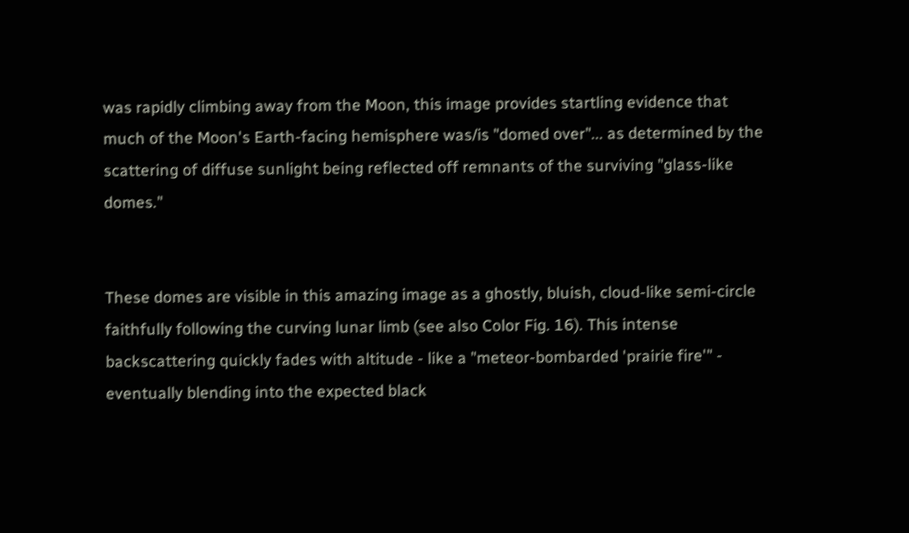was rapidly climbing away from the Moon, this image provides startling evidence that much of the Moon's Earth-facing hemisphere was/is "domed over"... as determined by the scattering of diffuse sunlight being reflected off remnants of the surviving "glass-like domes."


These domes are visible in this amazing image as a ghostly, bluish, cloud-like semi-circle faithfully following the curving lunar limb (see also Color Fig. 16). This intense backscattering quickly fades with altitude - like a "meteor-bombarded 'prairie fire'" - eventually blending into the expected black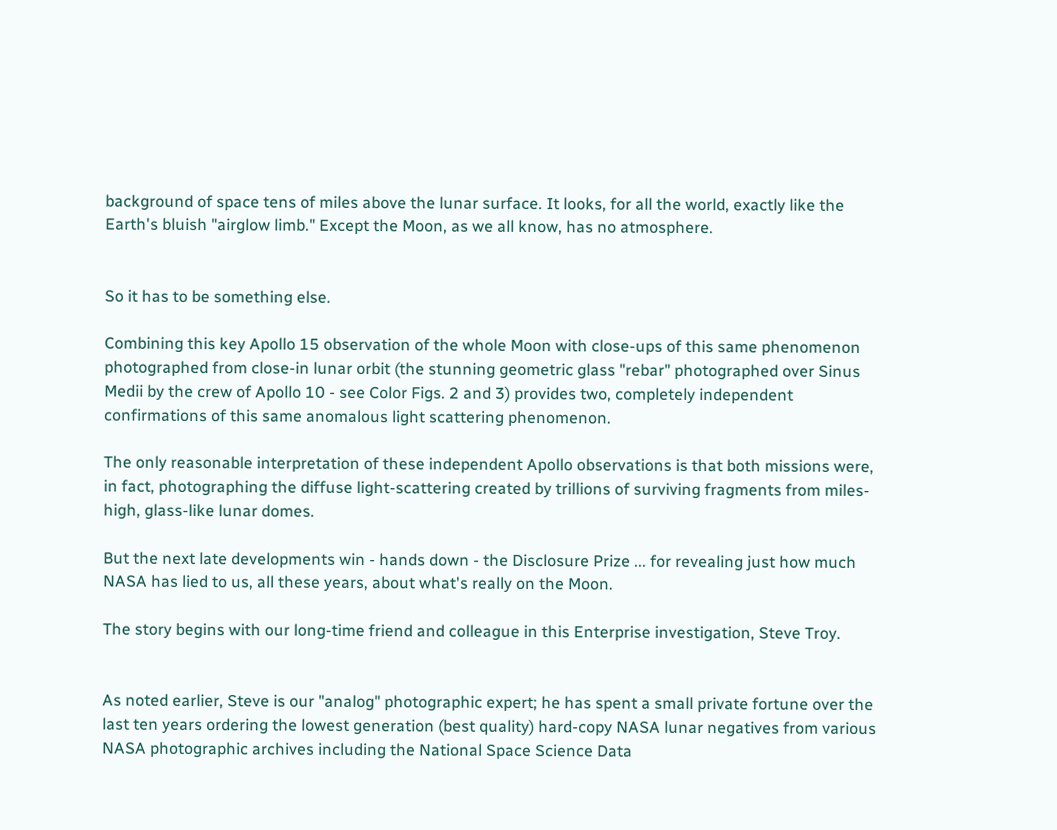background of space tens of miles above the lunar surface. It looks, for all the world, exactly like the Earth's bluish "airglow limb." Except the Moon, as we all know, has no atmosphere.


So it has to be something else.

Combining this key Apollo 15 observation of the whole Moon with close-ups of this same phenomenon photographed from close-in lunar orbit (the stunning geometric glass "rebar" photographed over Sinus Medii by the crew of Apollo 10 - see Color Figs. 2 and 3) provides two, completely independent confirmations of this same anomalous light scattering phenomenon.

The only reasonable interpretation of these independent Apollo observations is that both missions were, in fact, photographing the diffuse light-scattering created by trillions of surviving fragments from miles-high, glass-like lunar domes.

But the next late developments win - hands down - the Disclosure Prize ... for revealing just how much NASA has lied to us, all these years, about what's really on the Moon.

The story begins with our long-time friend and colleague in this Enterprise investigation, Steve Troy.


As noted earlier, Steve is our "analog" photographic expert; he has spent a small private fortune over the last ten years ordering the lowest generation (best quality) hard-copy NASA lunar negatives from various NASA photographic archives including the National Space Science Data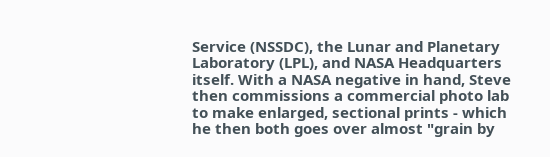Service (NSSDC), the Lunar and Planetary Laboratory (LPL), and NASA Headquarters itself. With a NASA negative in hand, Steve then commissions a commercial photo lab to make enlarged, sectional prints - which he then both goes over almost "grain by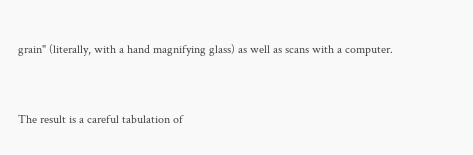grain" (literally, with a hand magnifying glass) as well as scans with a computer.


The result is a careful tabulation of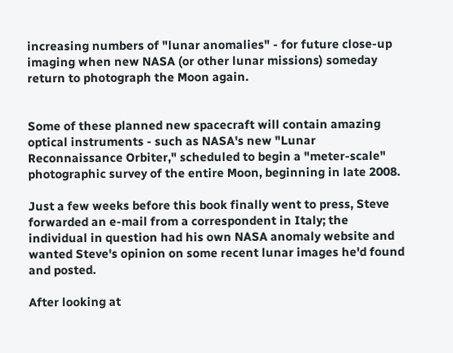increasing numbers of "lunar anomalies" - for future close-up imaging when new NASA (or other lunar missions) someday return to photograph the Moon again.


Some of these planned new spacecraft will contain amazing optical instruments - such as NASA's new "Lunar Reconnaissance Orbiter," scheduled to begin a "meter-scale" photographic survey of the entire Moon, beginning in late 2008.

Just a few weeks before this book finally went to press, Steve forwarded an e-mail from a correspondent in Italy; the individual in question had his own NASA anomaly website and wanted Steve's opinion on some recent lunar images he'd found and posted.

After looking at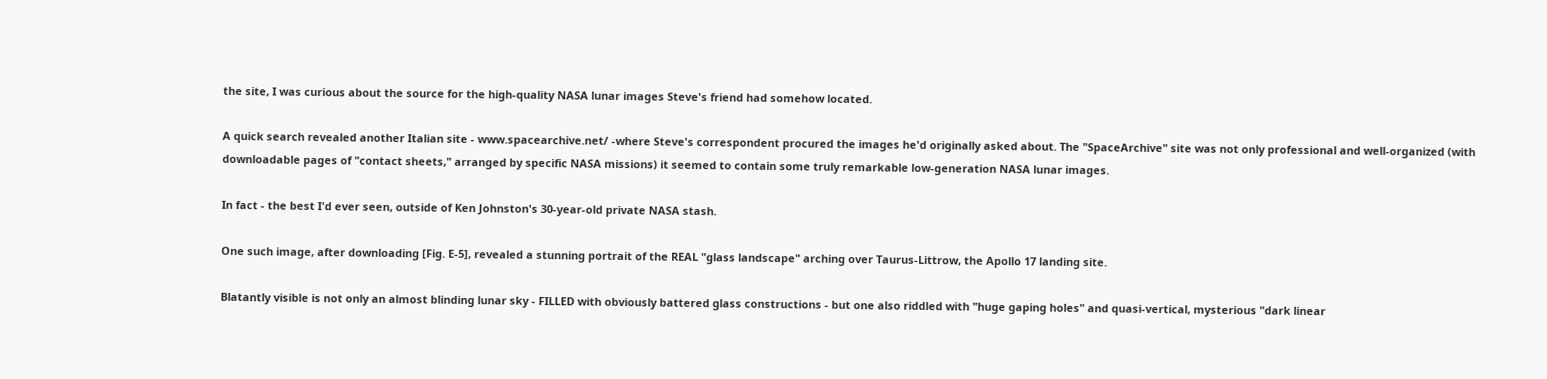the site, I was curious about the source for the high-quality NASA lunar images Steve's friend had somehow located.

A quick search revealed another Italian site - www.spacearchive.net/ -where Steve's correspondent procured the images he'd originally asked about. The "SpaceArchive" site was not only professional and well-organized (with downloadable pages of "contact sheets," arranged by specific NASA missions) it seemed to contain some truly remarkable low-generation NASA lunar images.

In fact - the best I'd ever seen, outside of Ken Johnston's 30-year-old private NASA stash.

One such image, after downloading [Fig. E-5], revealed a stunning portrait of the REAL "glass landscape" arching over Taurus-Littrow, the Apollo 17 landing site.

Blatantly visible is not only an almost blinding lunar sky - FILLED with obviously battered glass constructions - but one also riddled with "huge gaping holes" and quasi-vertical, mysterious "dark linear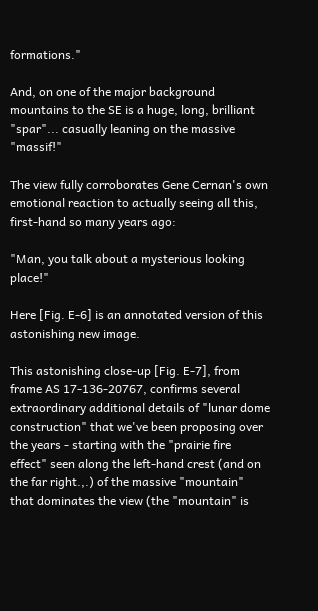formations."

And, on one of the major background mountains to the SE is a huge, long, brilliant "spar"... casually leaning on the massive "massif!"

The view fully corroborates Gene Cernan's own emotional reaction to actually seeing all this, first-hand so many years ago:

"Man, you talk about a mysterious looking place!"

Here [Fig. E-6] is an annotated version of this astonishing new image.

This astonishing close-up [Fig. E-7], from frame AS 17-136-20767, confirms several extraordinary additional details of "lunar dome construction" that we've been proposing over the years - starting with the "prairie fire effect" seen along the left-hand crest (and on the far right.,.) of the massive "mountain" that dominates the view (the "mountain" is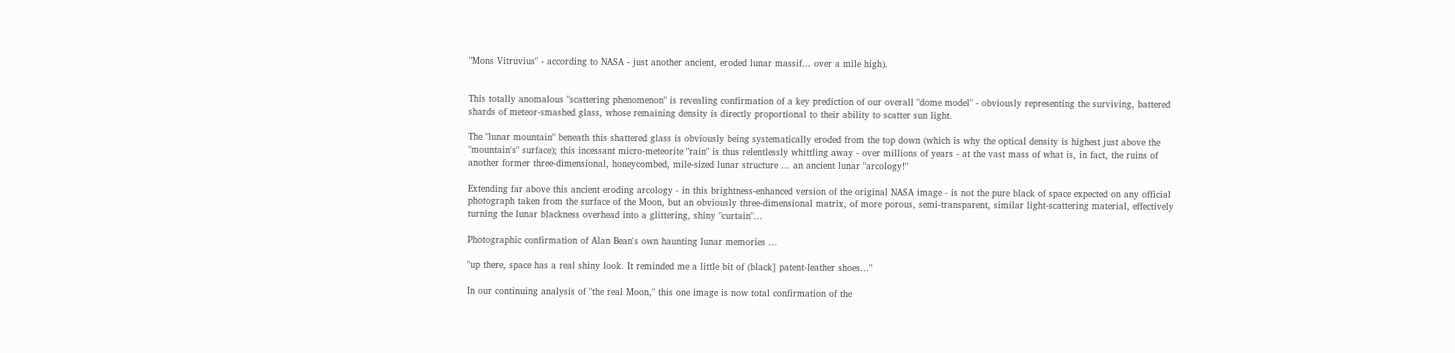"Mons Vitruvius" - according to NASA - just another ancient, eroded lunar massif... over a mile high).


This totally anomalous "scattering phenomenon" is revealing confirmation of a key prediction of our overall "dome model" - obviously representing the surviving, battered shards of meteor-smashed glass, whose remaining density is directly proportional to their ability to scatter sun light.

The "lunar mountain" beneath this shattered glass is obviously being systematically eroded from the top down (which is why the optical density is highest just above the "mountain's" surface); this incessant micro-meteorite "rain" is thus relentlessly whittling away - over millions of years - at the vast mass of what is, in fact, the ruins of another former three-dimensional, honeycombed, mile-sized lunar structure ... an ancient lunar "arcology!"

Extending far above this ancient eroding arcology - in this brightness-enhanced version of the original NASA image - is not the pure black of space expected on any official photograph taken from the surface of the Moon, but an obviously three-dimensional matrix, of more porous, semi-transparent, similar light-scattering material, effectively turning the lunar blackness overhead into a glittering, shiny "curtain"...

Photographic confirmation of Alan Bean's own haunting lunar memories ...

"up there, space has a real shiny look. It reminded me a little bit of (black] patent-leather shoes..."

In our continuing analysis of "the real Moon," this one image is now total confirmation of the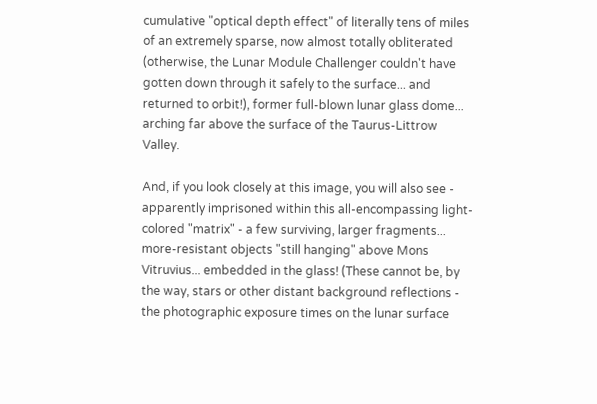cumulative "optical depth effect" of literally tens of miles of an extremely sparse, now almost totally obliterated (otherwise, the Lunar Module Challenger couldn't have gotten down through it safely to the surface... and returned to orbit!), former full-blown lunar glass dome... arching far above the surface of the Taurus-Littrow Valley.

And, if you look closely at this image, you will also see - apparently imprisoned within this all-encompassing light-colored "matrix" - a few surviving, larger fragments... more-resistant objects "still hanging" above Mons Vitruvius... embedded in the glass! (These cannot be, by the way, stars or other distant background reflections - the photographic exposure times on the lunar surface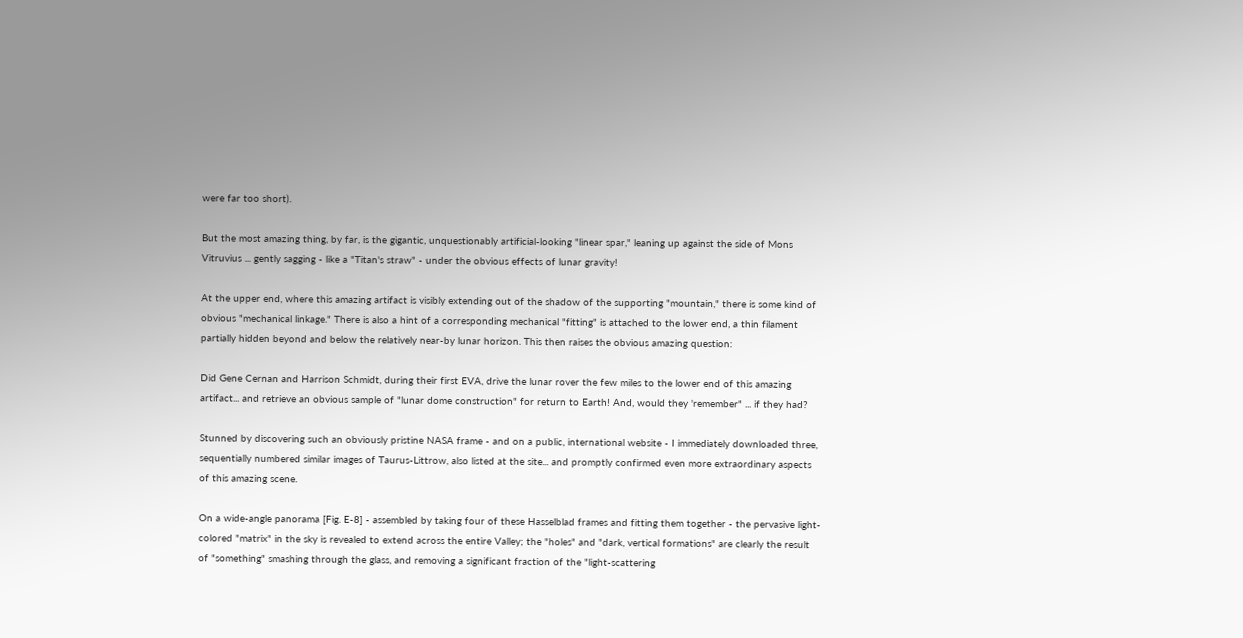were far too short).

But the most amazing thing, by far, is the gigantic, unquestionably artificial-looking "linear spar," leaning up against the side of Mons Vitruvius ... gently sagging - like a "Titan's straw" - under the obvious effects of lunar gravity!

At the upper end, where this amazing artifact is visibly extending out of the shadow of the supporting "mountain," there is some kind of obvious "mechanical linkage." There is also a hint of a corresponding mechanical "fitting" is attached to the lower end, a thin filament partially hidden beyond and below the relatively near-by lunar horizon. This then raises the obvious amazing question:

Did Gene Cernan and Harrison Schmidt, during their first EVA, drive the lunar rover the few miles to the lower end of this amazing artifact... and retrieve an obvious sample of "lunar dome construction" for return to Earth! And, would they 'remember" ... if they had?

Stunned by discovering such an obviously pristine NASA frame - and on a public, international website - I immediately downloaded three, sequentially numbered similar images of Taurus-Littrow, also listed at the site... and promptly confirmed even more extraordinary aspects of this amazing scene.

On a wide-angle panorama [Fig. E-8] - assembled by taking four of these Hasselblad frames and fitting them together - the pervasive light-colored "matrix" in the sky is revealed to extend across the entire Valley; the "holes" and "dark, vertical formations" are clearly the result of "something" smashing through the glass, and removing a significant fraction of the "light-scattering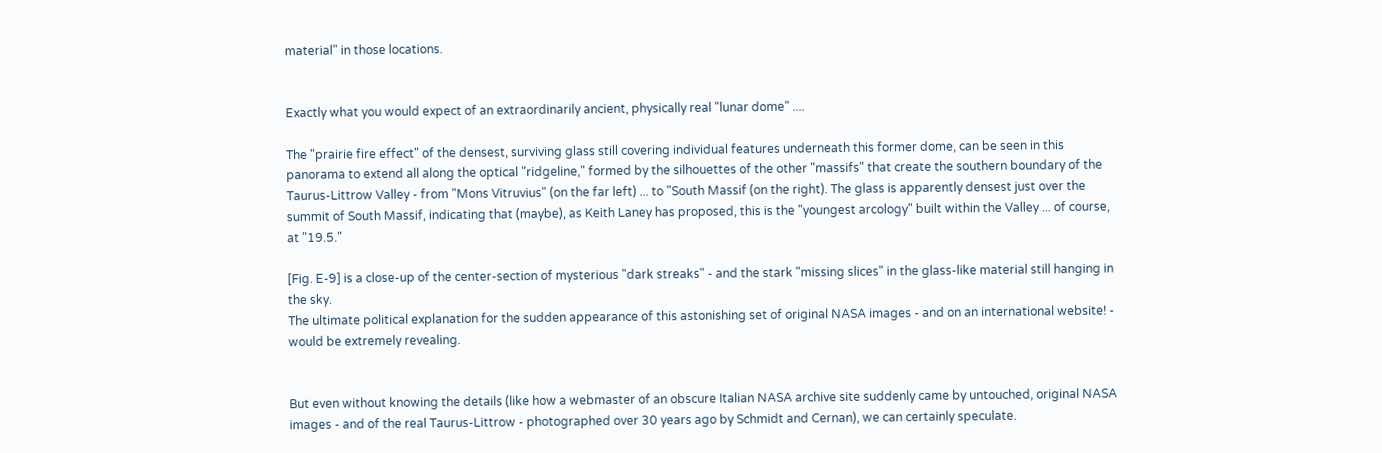material" in those locations.


Exactly what you would expect of an extraordinarily ancient, physically real "lunar dome" ....

The "prairie fire effect" of the densest, surviving glass still covering individual features underneath this former dome, can be seen in this panorama to extend all along the optical "ridgeline," formed by the silhouettes of the other "massifs" that create the southern boundary of the Taurus-Littrow Valley - from "Mons Vitruvius" (on the far left) ... to "South Massif (on the right). The glass is apparently densest just over the summit of South Massif, indicating that (maybe), as Keith Laney has proposed, this is the "youngest arcology" built within the Valley ... of course, at "19.5."

[Fig. E-9] is a close-up of the center-section of mysterious "dark streaks" - and the stark "missing slices" in the glass-like material still hanging in the sky.
The ultimate political explanation for the sudden appearance of this astonishing set of original NASA images - and on an international website! - would be extremely revealing.


But even without knowing the details (like how a webmaster of an obscure Italian NASA archive site suddenly came by untouched, original NASA images - and of the real Taurus-Littrow - photographed over 30 years ago by Schmidt and Cernan), we can certainly speculate.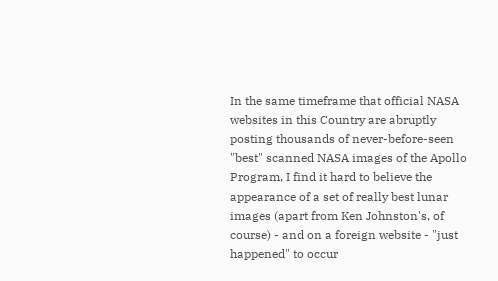In the same timeframe that official NASA websites in this Country are abruptly posting thousands of never-before-seen "best" scanned NASA images of the Apollo Program, I find it hard to believe the appearance of a set of really best lunar images (apart from Ken Johnston's, of course) - and on a foreign website - "just happened" to occur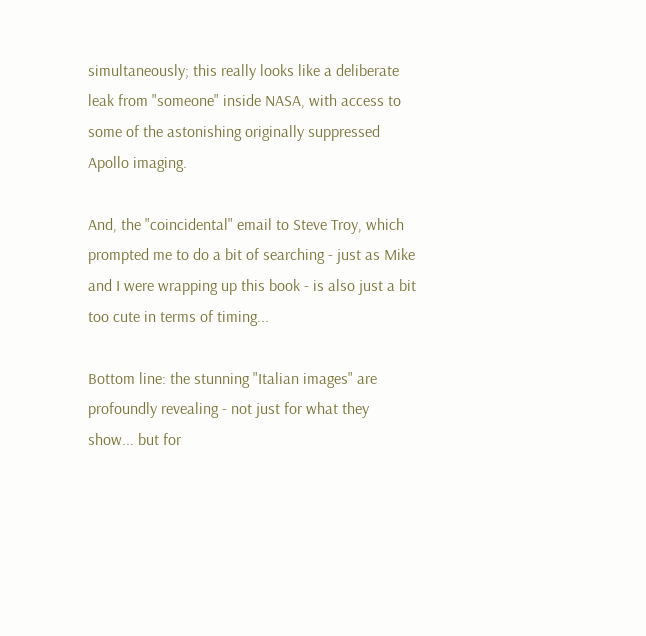simultaneously; this really looks like a deliberate leak from "someone" inside NASA, with access to some of the astonishing originally suppressed Apollo imaging.

And, the "coincidental" email to Steve Troy, which prompted me to do a bit of searching - just as Mike and I were wrapping up this book - is also just a bit too cute in terms of timing...

Bottom line: the stunning "Italian images" are profoundly revealing - not just for what they show... but for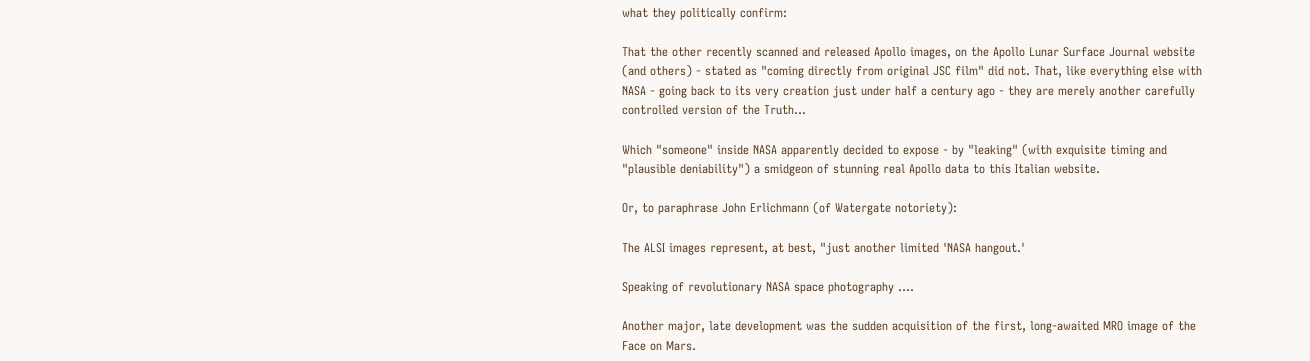what they politically confirm:

That the other recently scanned and released Apollo images, on the Apollo Lunar Surface Journal website (and others) - stated as "coming directly from original JSC film" did not. That, like everything else with NASA - going back to its very creation just under half a century ago - they are merely another carefully controlled version of the Truth...

Which "someone" inside NASA apparently decided to expose - by "leaking" (with exquisite timing and "plausible deniability") a smidgeon of stunning real Apollo data to this Italian website.

Or, to paraphrase John Erlichmann (of Watergate notoriety):

The ALSI images represent, at best, "just another limited 'NASA hangout.'

Speaking of revolutionary NASA space photography ....

Another major, late development was the sudden acquisition of the first, long-awaited MRO image of the Face on Mars.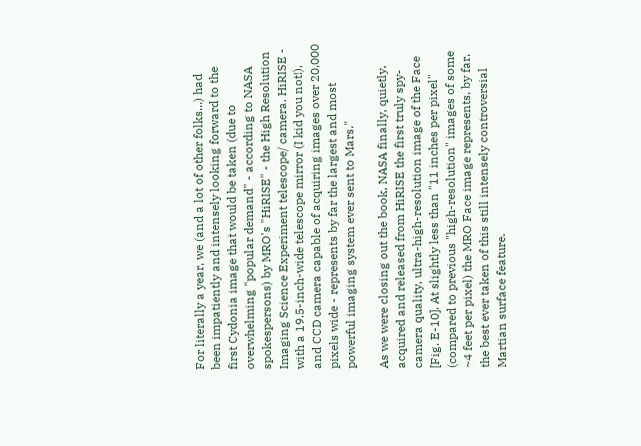For literally a year, we (and a lot of other folks...) had been impatiently and intensely looking forward to the first Cydonia image that would be taken (due to overwhelming "popular demand" - according to NASA spokespersons) by MRO's "HiRISE" - the High Resolution Imaging Science Experiment telescope/ camera. HiRISE - with a 19.5-inch-wide telescope mirror (I kid you not!), and CCD camera capable of acquiring images over 20,000 pixels wide - represents by far the largest and most powerful imaging system ever sent to Mars."

As we were closing out the book, NASA finally, quietly, acquired and released from HiRISE the first truly spy-camera quality, ultra-high-resolution image of the Face [Fig. E-10]. At slightly less than "11 inches per pixel" (compared to previous "high-resolution" images of some ~4 feet per pixel) the MRO Face image represents, by far, the best ever taken of this still intensely controversial Martian surface feature.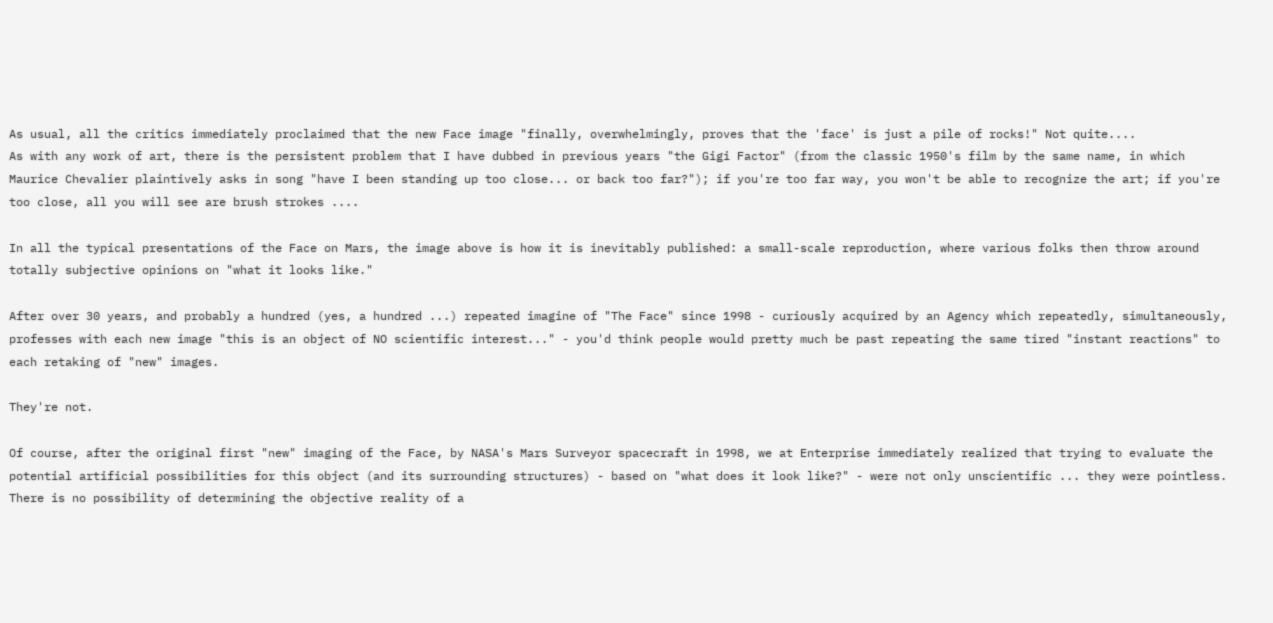As usual, all the critics immediately proclaimed that the new Face image "finally, overwhelmingly, proves that the 'face' is just a pile of rocks!" Not quite....
As with any work of art, there is the persistent problem that I have dubbed in previous years "the Gigi Factor" (from the classic 1950's film by the same name, in which Maurice Chevalier plaintively asks in song "have I been standing up too close... or back too far?"); if you're too far way, you won't be able to recognize the art; if you're too close, all you will see are brush strokes ....

In all the typical presentations of the Face on Mars, the image above is how it is inevitably published: a small-scale reproduction, where various folks then throw around totally subjective opinions on "what it looks like."

After over 30 years, and probably a hundred (yes, a hundred ...) repeated imagine of "The Face" since 1998 - curiously acquired by an Agency which repeatedly, simultaneously, professes with each new image "this is an object of NO scientific interest..." - you'd think people would pretty much be past repeating the same tired "instant reactions" to each retaking of "new" images.

They're not.

Of course, after the original first "new" imaging of the Face, by NASA's Mars Surveyor spacecraft in 1998, we at Enterprise immediately realized that trying to evaluate the potential artificial possibilities for this object (and its surrounding structures) - based on "what does it look like?" - were not only unscientific ... they were pointless. There is no possibility of determining the objective reality of a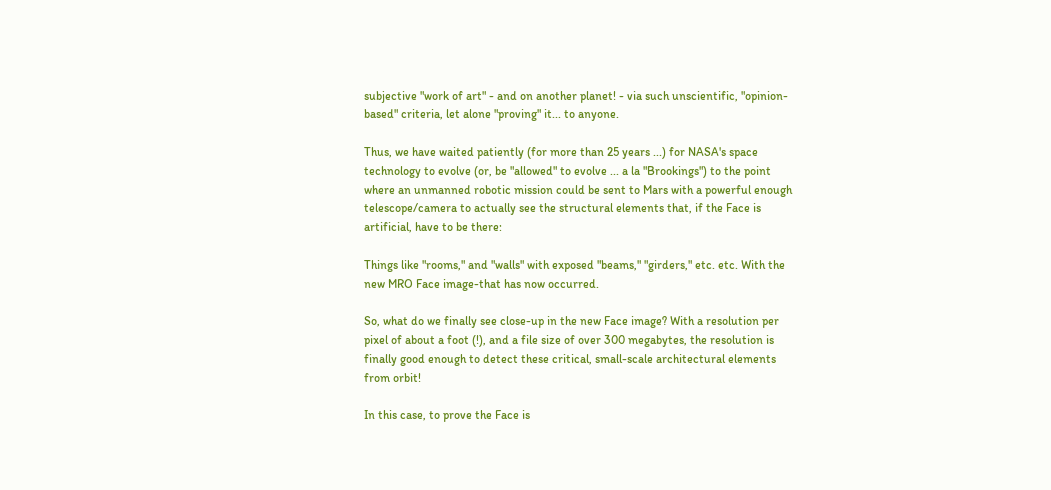subjective "work of art" - and on another planet! - via such unscientific, "opinion-based" criteria, let alone "proving" it... to anyone.

Thus, we have waited patiently (for more than 25 years ...) for NASA's space technology to evolve (or, be "allowed" to evolve ... a la "Brookings") to the point where an unmanned robotic mission could be sent to Mars with a powerful enough telescope/camera to actually see the structural elements that, if the Face is artificial, have to be there:

Things like "rooms," and "walls" with exposed "beams," "girders," etc. etc. With the new MRO Face image-that has now occurred.

So, what do we finally see close-up in the new Face image? With a resolution per pixel of about a foot (!), and a file size of over 300 megabytes, the resolution is finally good enough to detect these critical, small-scale architectural elements from orbit!

In this case, to prove the Face is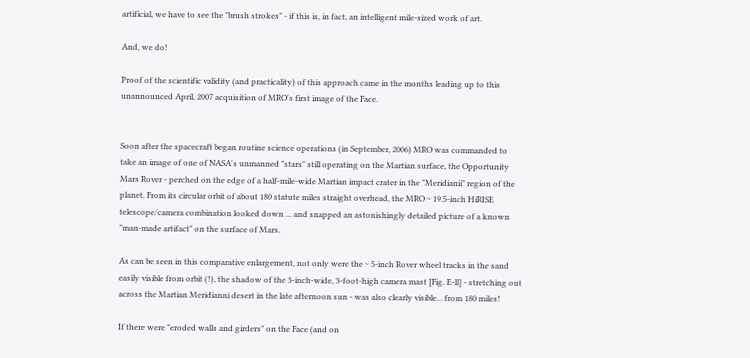artificial, we have to see the "brush strokes" - if this is, in fact, an intelligent mile-sized work of art.

And, we do!

Proof of the scientific validity (and practicality) of this approach came in the months leading up to this unannounced April, 2007 acquisition of MRO's first image of the Face.


Soon after the spacecraft began routine science operations (in September, 2006) MRO was commanded to take an image of one of NASA's unmanned "stars" still operating on the Martian surface, the Opportunity Mars Rover - perched on the edge of a half-mile-wide Martian impact crater in the "Meridianii" region of the planet. From its circular orbit of about 180 statute miles straight overhead, the MRO ~ 19.5-inch HiRISE telescope/camera combination looked down ... and snapped an astonishingly detailed picture of a known "man-made artifact" on the surface of Mars.

As can be seen in this comparative enlargement, not only were the ~ 5-inch Rover wheel tracks in the sand easily visible from orbit (!), the shadow of the 3-inch-wide, 3-foot-high camera mast [Fig. E-ll] - stretching out across the Martian Meridianni desert in the late afternoon sun - was also clearly visible... from 180 miles!

If there were "eroded walls and girders" on the Face (and on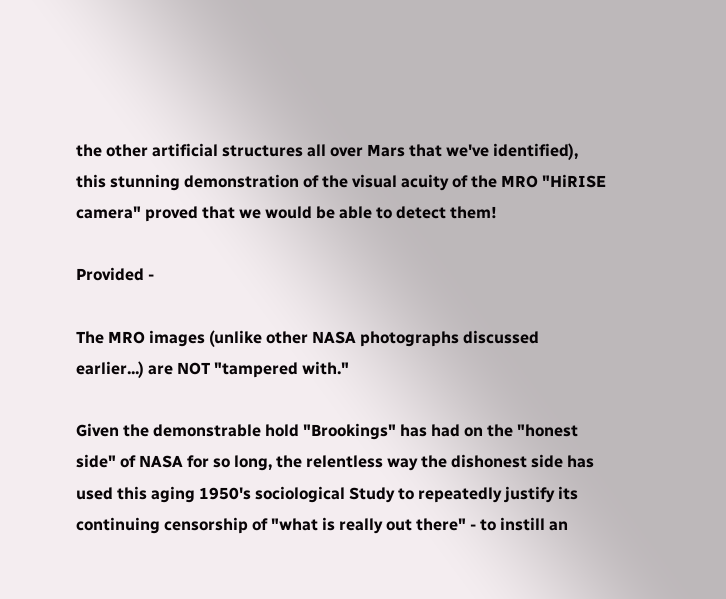the other artificial structures all over Mars that we've identified), this stunning demonstration of the visual acuity of the MRO "HiRISE camera" proved that we would be able to detect them!

Provided -

The MRO images (unlike other NASA photographs discussed earlier...) are NOT "tampered with."

Given the demonstrable hold "Brookings" has had on the "honest side" of NASA for so long, the relentless way the dishonest side has used this aging 1950's sociological Study to repeatedly justify its continuing censorship of "what is really out there" - to instill an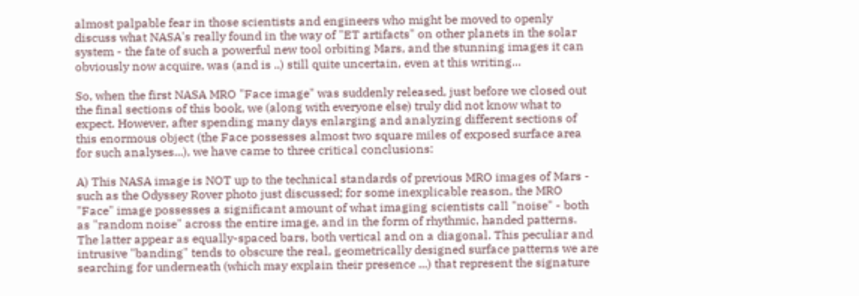almost palpable fear in those scientists and engineers who might be moved to openly discuss what NASA's really found in the way of "ET artifacts" on other planets in the solar system - the fate of such a powerful new tool orbiting Mars, and the stunning images it can obviously now acquire, was (and is ..) still quite uncertain, even at this writing...

So, when the first NASA MRO "Face image" was suddenly released, just before we closed out the final sections of this book, we (along with everyone else) truly did not know what to expect. However, after spending many days enlarging and analyzing different sections of this enormous object (the Face possesses almost two square miles of exposed surface area for such analyses...), we have came to three critical conclusions:

A) This NASA image is NOT up to the technical standards of previous MRO images of Mars - such as the Odyssey Rover photo just discussed; for some inexplicable reason, the MRO "Face" image possesses a significant amount of what imaging scientists call "noise" - both as "random noise" across the entire image, and in the form of rhythmic, handed patterns. The latter appear as equally-spaced bars, both vertical and on a diagonal. This peculiar and intrusive "banding" tends to obscure the real, geometrically designed surface patterns we are searching for underneath (which may explain their presence ...) that represent the signature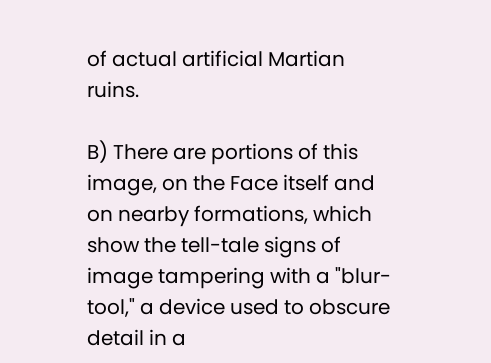of actual artificial Martian ruins.

B) There are portions of this image, on the Face itself and on nearby formations, which show the tell-tale signs of image tampering with a "blur-tool," a device used to obscure detail in a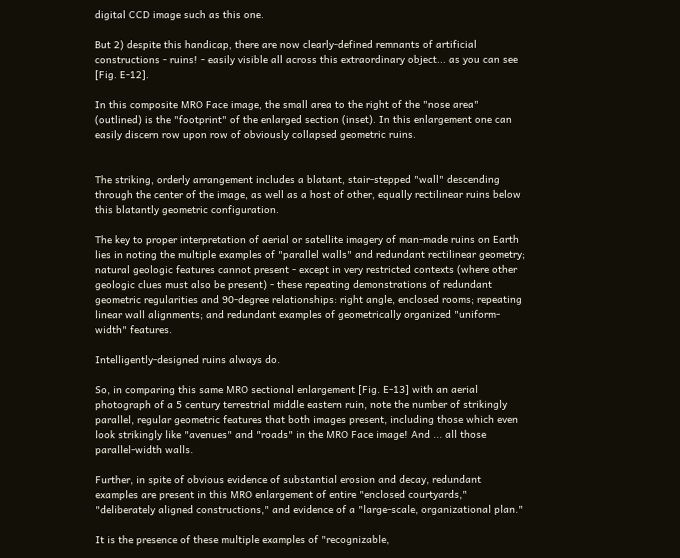digital CCD image such as this one.

But 2) despite this handicap, there are now clearly-defined remnants of artificial constructions - ruins! - easily visible all across this extraordinary object... as you can see [Fig. E-12].

In this composite MRO Face image, the small area to the right of the "nose area" (outlined) is the "footprint" of the enlarged section (inset). In this enlargement one can easily discern row upon row of obviously collapsed geometric ruins.


The striking, orderly arrangement includes a blatant, stair-stepped "wall" descending through the center of the image, as well as a host of other, equally rectilinear ruins below this blatantly geometric configuration.

The key to proper interpretation of aerial or satellite imagery of man-made ruins on Earth lies in noting the multiple examples of "parallel walls" and redundant rectilinear geometry; natural geologic features cannot present - except in very restricted contexts (where other geologic clues must also be present) - these repeating demonstrations of redundant geometric regularities and 90-degree relationships: right angle, enclosed rooms; repeating linear wall alignments; and redundant examples of geometrically organized "uniform-width" features.

Intelligently-designed ruins always do.

So, in comparing this same MRO sectional enlargement [Fig. E-13] with an aerial photograph of a 5 century terrestrial middle eastern ruin, note the number of strikingly parallel, regular geometric features that both images present, including those which even look strikingly like "avenues" and "roads" in the MRO Face image! And ... all those parallel-width walls.

Further, in spite of obvious evidence of substantial erosion and decay, redundant examples are present in this MRO enlargement of entire "enclosed courtyards," "deliberately aligned constructions," and evidence of a "large-scale, organizational plan."

It is the presence of these multiple examples of "recognizable,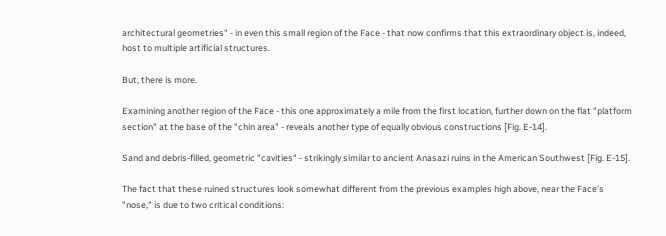architectural geometries" - in even this small region of the Face - that now confirms that this extraordinary object is, indeed, host to multiple artificial structures.

But, there is more.

Examining another region of the Face - this one approximately a mile from the first location, further down on the flat "platform section" at the base of the "chin area" - reveals another type of equally obvious constructions [Fig. E-14].

Sand and debris-filled, geometric "cavities" - strikingly similar to ancient Anasazi ruins in the American Southwest [Fig. E-15].

The fact that these ruined structures look somewhat different from the previous examples high above, near the Face's "nose," is due to two critical conditions: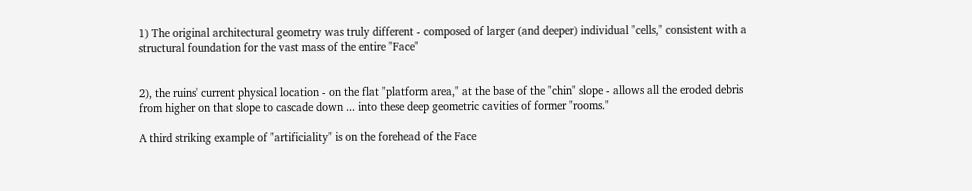1) The original architectural geometry was truly different - composed of larger (and deeper) individual "cells," consistent with a structural foundation for the vast mass of the entire "Face"


2), the ruins' current physical location - on the flat "platform area," at the base of the "chin" slope - allows all the eroded debris from higher on that slope to cascade down ... into these deep geometric cavities of former "rooms."

A third striking example of "artificiality" is on the forehead of the Face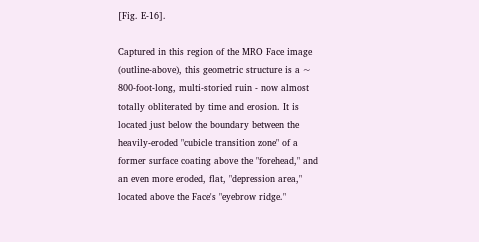[Fig. E-16].

Captured in this region of the MRO Face image (outline-above), this geometric structure is a ~ 800-foot-long, multi-storied ruin - now almost totally obliterated by time and erosion. It is located just below the boundary between the heavily-eroded "cubicle transition zone" of a former surface coating above the "forehead," and an even more eroded, flat, "depression area," located above the Face's "eyebrow ridge."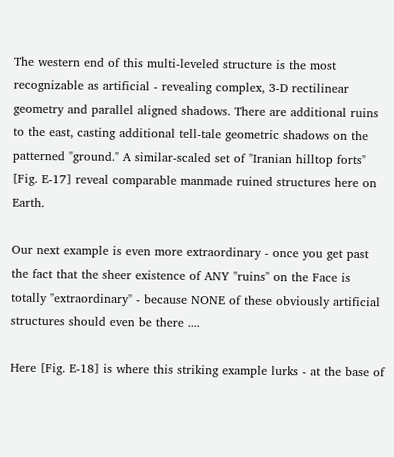The western end of this multi-leveled structure is the most recognizable as artificial - revealing complex, 3-D rectilinear geometry and parallel aligned shadows. There are additional ruins to the east, casting additional tell-tale geometric shadows on the patterned "ground." A similar-scaled set of "Iranian hilltop forts" [Fig. E-17] reveal comparable manmade ruined structures here on Earth.

Our next example is even more extraordinary - once you get past the fact that the sheer existence of ANY "ruins" on the Face is totally "extraordinary" - because NONE of these obviously artificial structures should even be there ....

Here [Fig. E-18] is where this striking example lurks - at the base of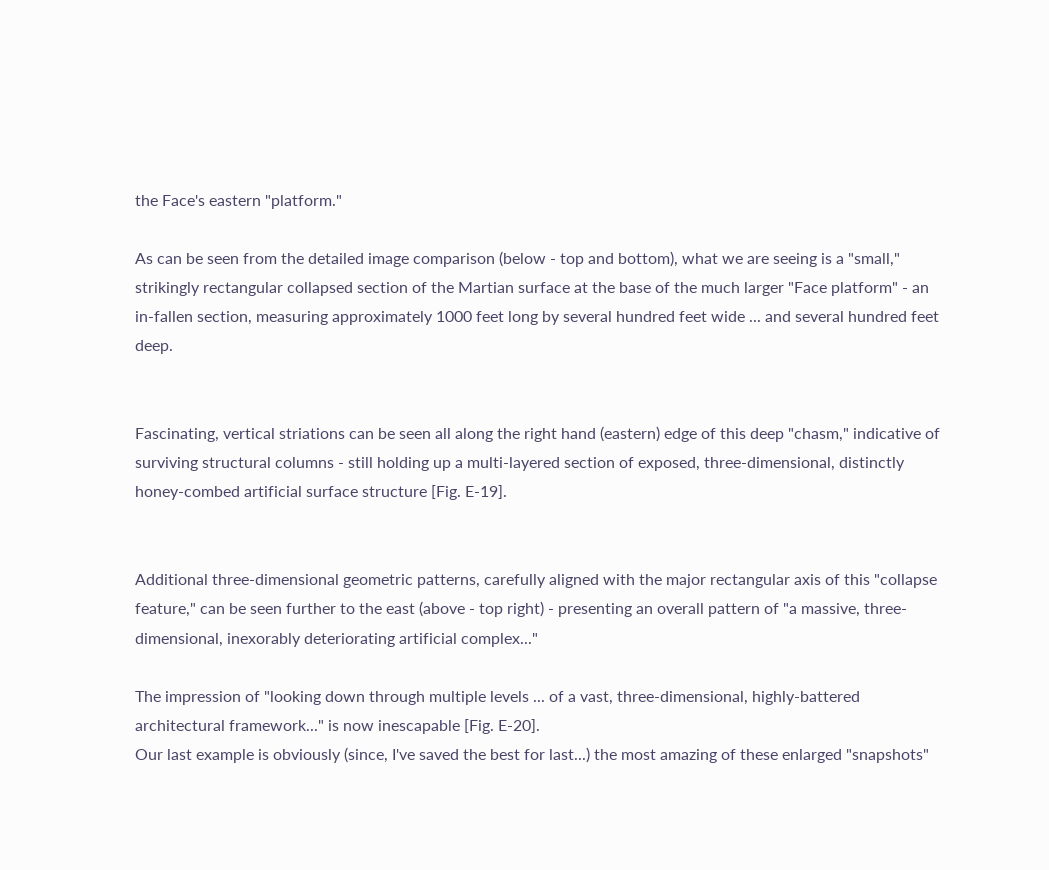the Face's eastern "platform."

As can be seen from the detailed image comparison (below - top and bottom), what we are seeing is a "small," strikingly rectangular collapsed section of the Martian surface at the base of the much larger "Face platform" - an in-fallen section, measuring approximately 1000 feet long by several hundred feet wide ... and several hundred feet deep.


Fascinating, vertical striations can be seen all along the right hand (eastern) edge of this deep "chasm," indicative of surviving structural columns - still holding up a multi-layered section of exposed, three-dimensional, distinctly honey-combed artificial surface structure [Fig. E-19].


Additional three-dimensional geometric patterns, carefully aligned with the major rectangular axis of this "collapse feature," can be seen further to the east (above - top right) - presenting an overall pattern of "a massive, three-dimensional, inexorably deteriorating artificial complex..."

The impression of "looking down through multiple levels ... of a vast, three-dimensional, highly-battered architectural framework..." is now inescapable [Fig. E-20].
Our last example is obviously (since, I've saved the best for last...) the most amazing of these enlarged "snapshots"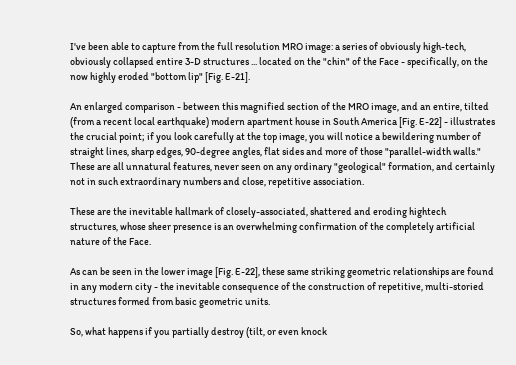I've been able to capture from the full resolution MRO image: a series of obviously high-tech, obviously collapsed entire 3-D structures ... located on the "chin" of the Face - specifically, on the now highly eroded "bottom lip" [Fig. E-21].

An enlarged comparison - between this magnified section of the MRO image, and an entire, tilted (from a recent local earthquake) modern apartment house in South America [Fig. E-22] - illustrates the crucial point; if you look carefully at the top image, you will notice a bewildering number of straight lines, sharp edges, 90-degree angles, flat sides and more of those "parallel-width walls." These are all unnatural features, never seen on any ordinary "geological" formation, and certainly not in such extraordinary numbers and close, repetitive association.

These are the inevitable hallmark of closely-associated, shattered and eroding hightech structures, whose sheer presence is an overwhelming confirmation of the completely artificial nature of the Face.

As can be seen in the lower image [Fig. E-22], these same striking geometric relationships are found in any modern city - the inevitable consequence of the construction of repetitive, multi-storied structures formed from basic geometric units.

So, what happens if you partially destroy (tilt, or even knock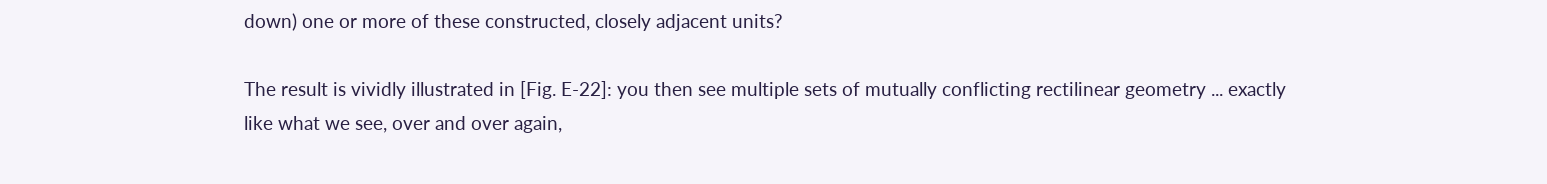down) one or more of these constructed, closely adjacent units?

The result is vividly illustrated in [Fig. E-22]: you then see multiple sets of mutually conflicting rectilinear geometry ... exactly like what we see, over and over again,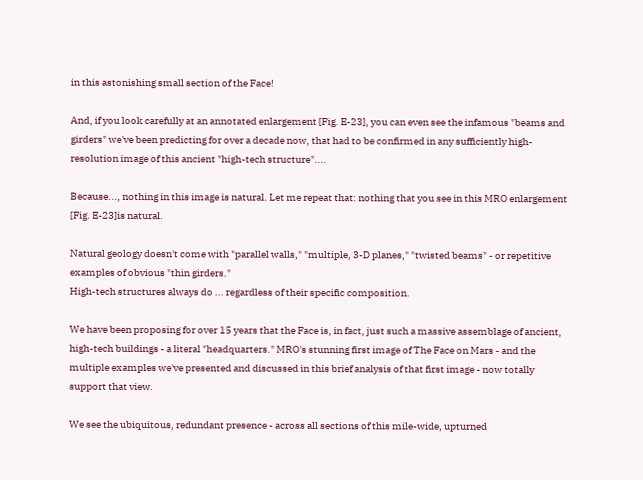in this astonishing small section of the Face!

And, if you look carefully at an annotated enlargement [Fig. E-23], you can even see the infamous "beams and girders" we've been predicting for over a decade now, that had to be confirmed in any sufficiently high-resolution image of this ancient "high-tech structure"....

Because..., nothing in this image is natural. Let me repeat that: nothing that you see in this MRO enlargement [Fig. E-23]is natural.

Natural geology doesn't come with "parallel walls," "multiple, 3-D planes," "twisted beams" - or repetitive examples of obvious "thin girders."
High-tech structures always do ... regardless of their specific composition.

We have been proposing for over 15 years that the Face is, in fact, just such a massive assemblage of ancient, high-tech buildings - a literal "headquarters." MRO's stunning first image of The Face on Mars - and the multiple examples we've presented and discussed in this brief analysis of that first image - now totally support that view.

We see the ubiquitous, redundant presence - across all sections of this mile-wide, upturned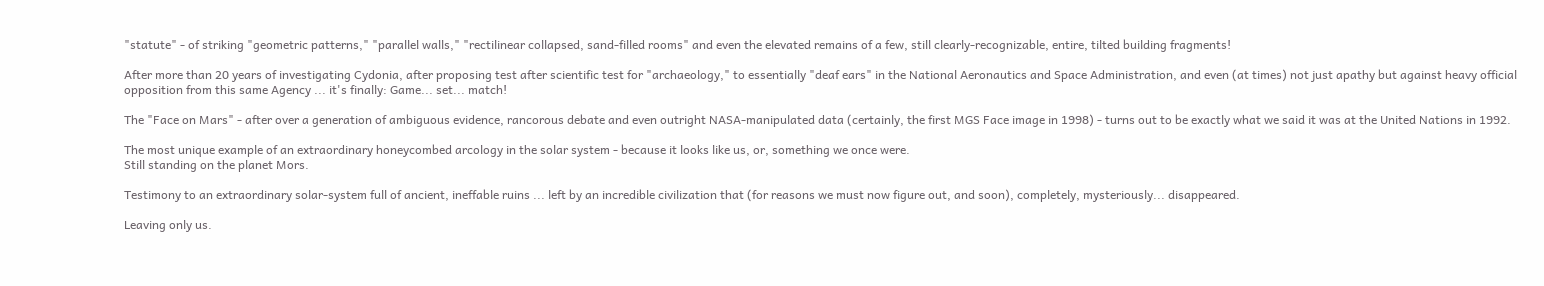"statute" - of striking "geometric patterns," "parallel walls," "rectilinear collapsed, sand-filled rooms" and even the elevated remains of a few, still clearly-recognizable, entire, tilted building fragments!

After more than 20 years of investigating Cydonia, after proposing test after scientific test for "archaeology," to essentially "deaf ears" in the National Aeronautics and Space Administration, and even (at times) not just apathy but against heavy official opposition from this same Agency ... it's finally: Game... set... match!

The "Face on Mars" - after over a generation of ambiguous evidence, rancorous debate and even outright NASA-manipulated data (certainly, the first MGS Face image in 1998) - turns out to be exactly what we said it was at the United Nations in 1992.

The most unique example of an extraordinary honeycombed arcology in the solar system - because it looks like us, or, something we once were.
Still standing on the planet Mors.

Testimony to an extraordinary solar-system full of ancient, ineffable ruins ... left by an incredible civilization that (for reasons we must now figure out, and soon), completely, mysteriously... disappeared.

Leaving only us.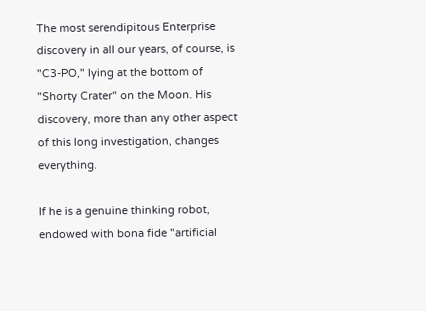The most serendipitous Enterprise discovery in all our years, of course, is "C3-PO," lying at the bottom of "Shorty Crater" on the Moon. His discovery, more than any other aspect of this long investigation, changes everything.

If he is a genuine thinking robot, endowed with bona fide "artificial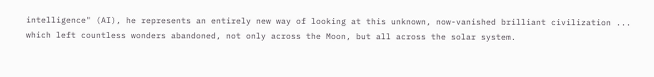intelligence" (AI), he represents an entirely new way of looking at this unknown, now-vanished brilliant civilization ... which left countless wonders abandoned, not only across the Moon, but all across the solar system.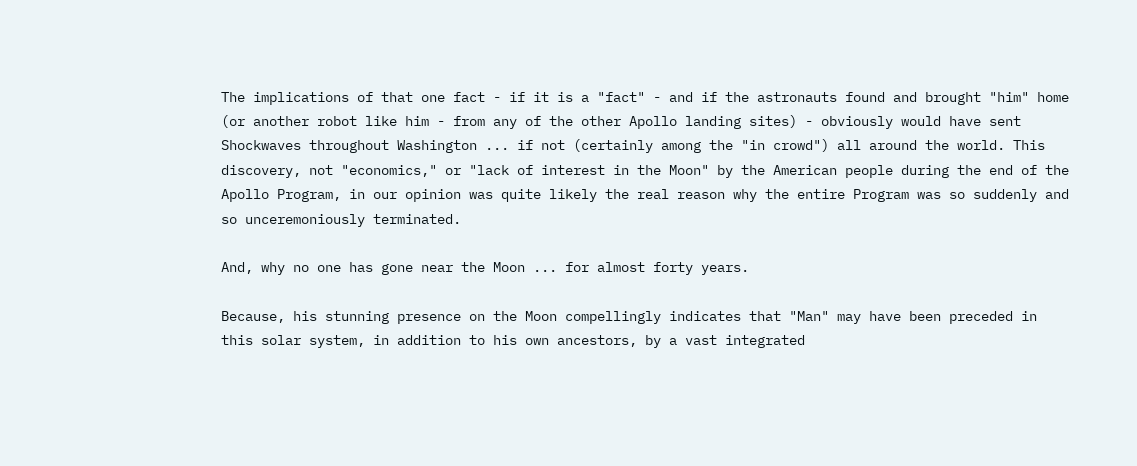The implications of that one fact - if it is a "fact" - and if the astronauts found and brought "him" home (or another robot like him - from any of the other Apollo landing sites) - obviously would have sent Shockwaves throughout Washington ... if not (certainly among the "in crowd") all around the world. This discovery, not "economics," or "lack of interest in the Moon" by the American people during the end of the Apollo Program, in our opinion was quite likely the real reason why the entire Program was so suddenly and so unceremoniously terminated.

And, why no one has gone near the Moon ... for almost forty years.

Because, his stunning presence on the Moon compellingly indicates that "Man" may have been preceded in this solar system, in addition to his own ancestors, by a vast integrated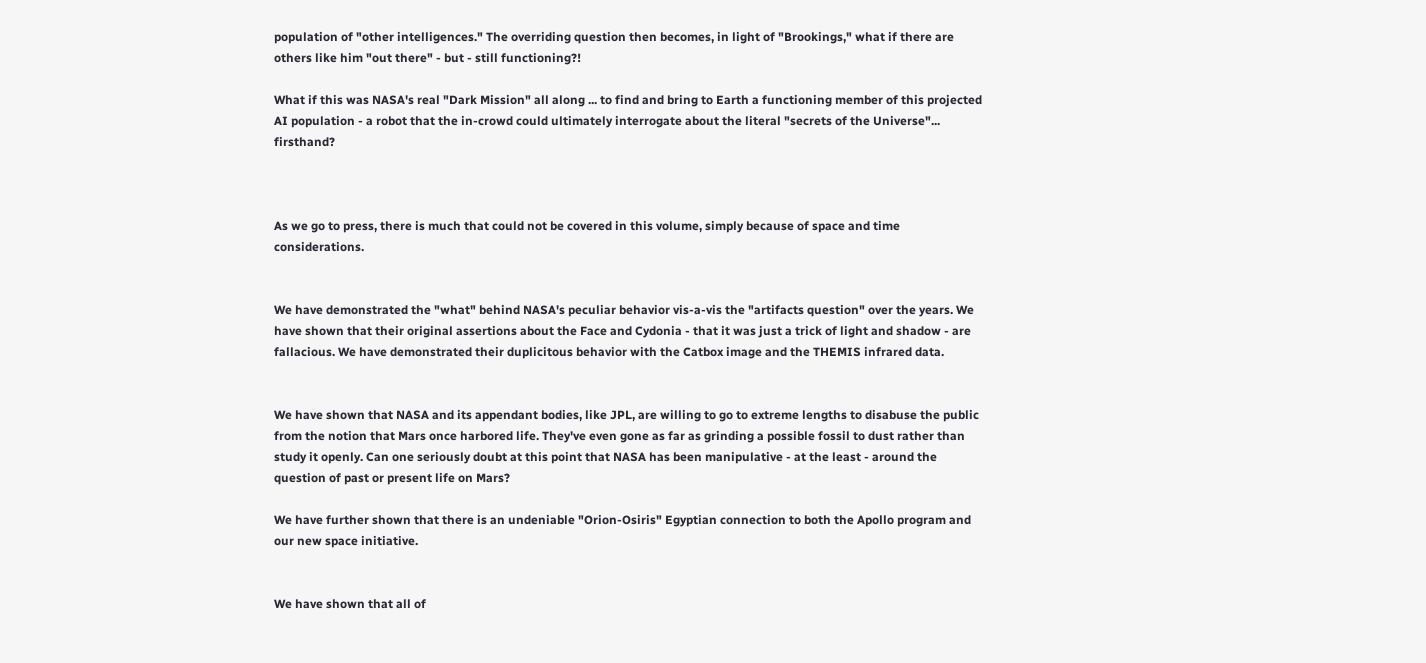population of "other intelligences." The overriding question then becomes, in light of "Brookings," what if there are others like him "out there" - but - still functioning?!

What if this was NASA's real "Dark Mission" all along ... to find and bring to Earth a functioning member of this projected AI population - a robot that the in-crowd could ultimately interrogate about the literal "secrets of the Universe"... firsthand?



As we go to press, there is much that could not be covered in this volume, simply because of space and time considerations.


We have demonstrated the "what" behind NASA's peculiar behavior vis-a-vis the "artifacts question" over the years. We have shown that their original assertions about the Face and Cydonia - that it was just a trick of light and shadow - are fallacious. We have demonstrated their duplicitous behavior with the Catbox image and the THEMIS infrared data.


We have shown that NASA and its appendant bodies, like JPL, are willing to go to extreme lengths to disabuse the public from the notion that Mars once harbored life. They've even gone as far as grinding a possible fossil to dust rather than study it openly. Can one seriously doubt at this point that NASA has been manipulative - at the least - around the question of past or present life on Mars?

We have further shown that there is an undeniable "Orion-Osiris" Egyptian connection to both the Apollo program and our new space initiative.


We have shown that all of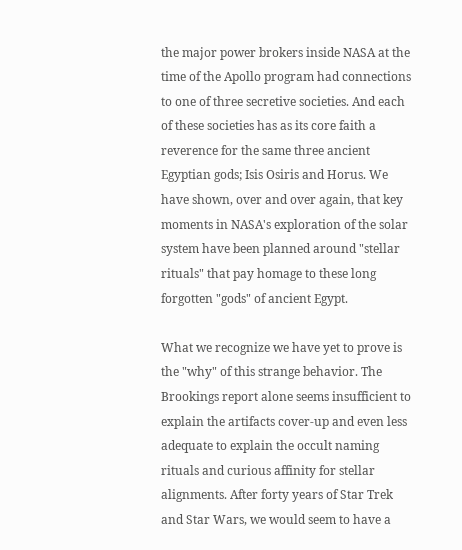the major power brokers inside NASA at the time of the Apollo program had connections to one of three secretive societies. And each of these societies has as its core faith a reverence for the same three ancient Egyptian gods; Isis Osiris and Horus. We have shown, over and over again, that key moments in NASA's exploration of the solar system have been planned around "stellar rituals" that pay homage to these long forgotten "gods" of ancient Egypt.

What we recognize we have yet to prove is the "why" of this strange behavior. The Brookings report alone seems insufficient to explain the artifacts cover-up and even less adequate to explain the occult naming rituals and curious affinity for stellar alignments. After forty years of Star Trek and Star Wars, we would seem to have a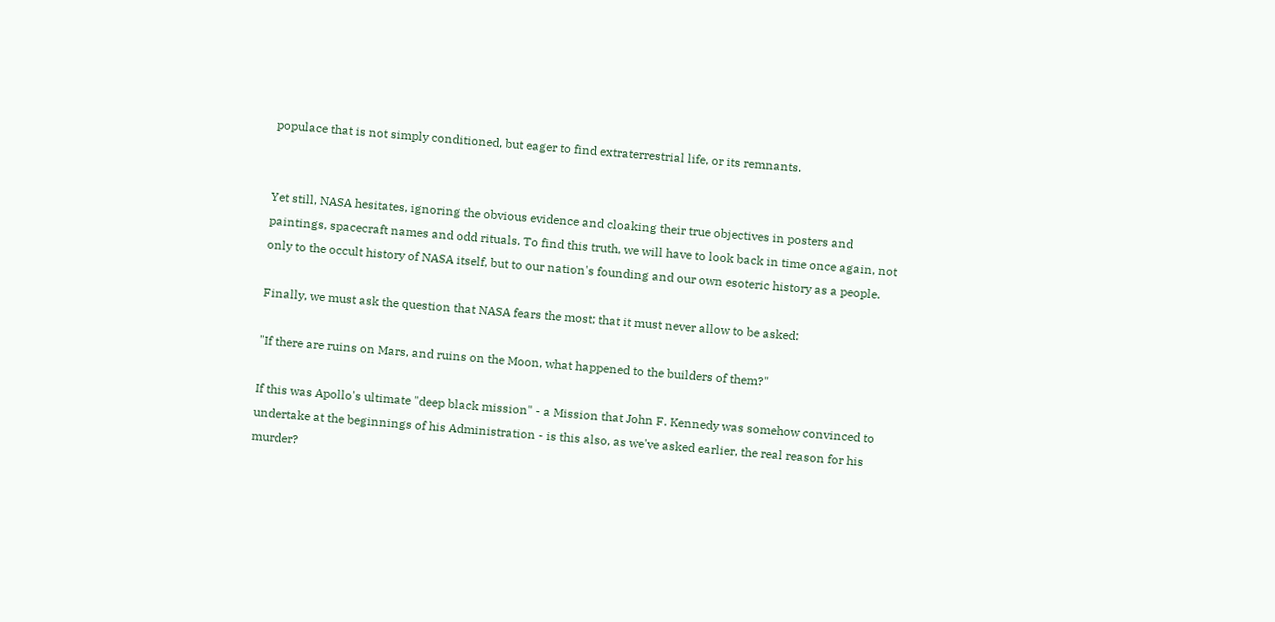populace that is not simply conditioned, but eager to find extraterrestrial life, or its remnants.


Yet still, NASA hesitates, ignoring the obvious evidence and cloaking their true objectives in posters and paintings, spacecraft names and odd rituals. To find this truth, we will have to look back in time once again, not only to the occult history of NASA itself, but to our nation's founding and our own esoteric history as a people.

Finally, we must ask the question that NASA fears the most; that it must never allow to be asked:

"If there are ruins on Mars, and ruins on the Moon, what happened to the builders of them?"

If this was Apollo's ultimate "deep black mission" - a Mission that John F. Kennedy was somehow convinced to undertake at the beginnings of his Administration - is this also, as we've asked earlier, the real reason for his murder?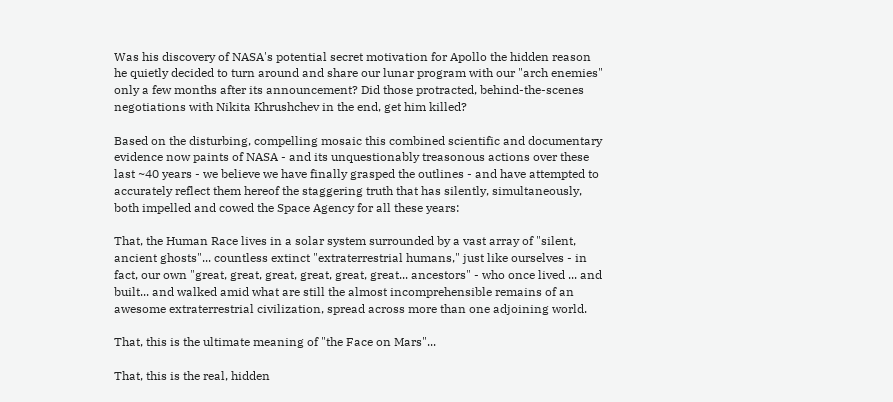Was his discovery of NASA's potential secret motivation for Apollo the hidden reason he quietly decided to turn around and share our lunar program with our "arch enemies" only a few months after its announcement? Did those protracted, behind-the-scenes negotiations with Nikita Khrushchev in the end, get him killed?

Based on the disturbing, compelling mosaic this combined scientific and documentary evidence now paints of NASA - and its unquestionably treasonous actions over these last ~40 years - we believe we have finally grasped the outlines - and have attempted to accurately reflect them hereof the staggering truth that has silently, simultaneously, both impelled and cowed the Space Agency for all these years:

That, the Human Race lives in a solar system surrounded by a vast array of "silent, ancient ghosts"... countless extinct "extraterrestrial humans," just like ourselves - in fact, our own "great, great, great, great, great, great... ancestors" - who once lived ... and built... and walked amid what are still the almost incomprehensible remains of an awesome extraterrestrial civilization, spread across more than one adjoining world.

That, this is the ultimate meaning of "the Face on Mars"...

That, this is the real, hidden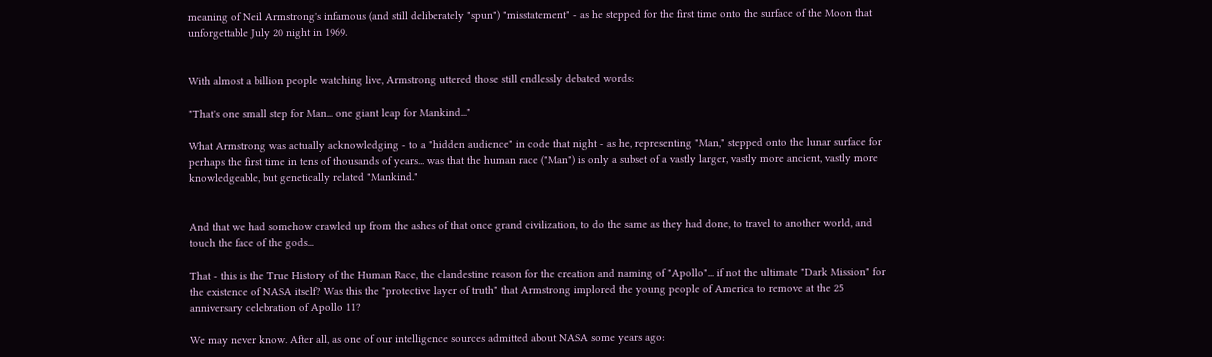meaning of Neil Armstrong's infamous (and still deliberately "spun") "misstatement" - as he stepped for the first time onto the surface of the Moon that unforgettable July 20 night in 1969.


With almost a billion people watching live, Armstrong uttered those still endlessly debated words:

"That's one small step for Man... one giant leap for Mankind..."

What Armstrong was actually acknowledging - to a "hidden audience" in code that night - as he, representing "Man," stepped onto the lunar surface for perhaps the first time in tens of thousands of years... was that the human race ("Man") is only a subset of a vastly larger, vastly more ancient, vastly more knowledgeable, but genetically related "Mankind."


And that we had somehow crawled up from the ashes of that once grand civilization, to do the same as they had done, to travel to another world, and touch the face of the gods...

That - this is the True History of the Human Race, the clandestine reason for the creation and naming of "Apollo"... if not the ultimate "Dark Mission" for the existence of NASA itself? Was this the "protective layer of truth" that Armstrong implored the young people of America to remove at the 25 anniversary celebration of Apollo 11?

We may never know. After all, as one of our intelligence sources admitted about NASA some years ago: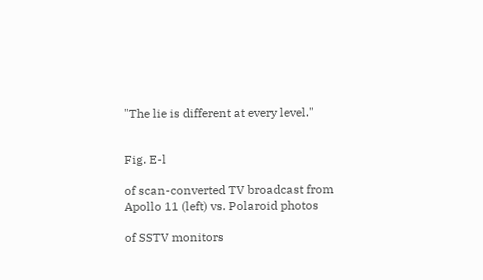"The lie is different at every level."


Fig. E-l

of scan-converted TV broadcast from Apollo 11 (left) vs. Polaroid photos

of SSTV monitors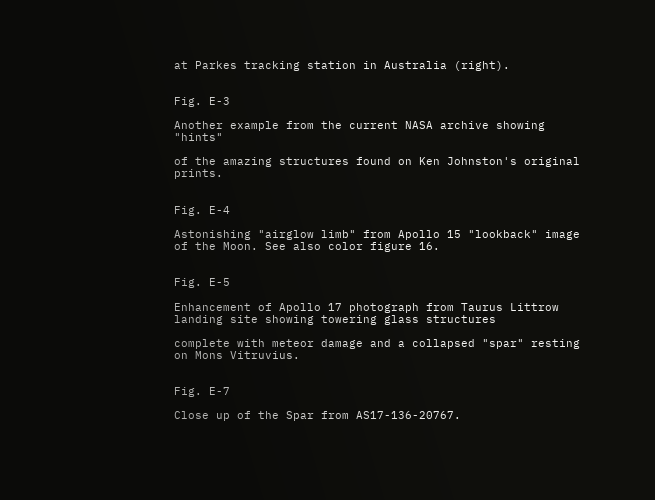at Parkes tracking station in Australia (right).


Fig. E-3

Another example from the current NASA archive showing "hints"

of the amazing structures found on Ken Johnston's original prints.


Fig. E-4

Astonishing "airglow limb" from Apollo 15 "lookback" image of the Moon. See also color figure 16.


Fig. E-5

Enhancement of Apollo 17 photograph from Taurus Littrow landing site showing towering glass structures

complete with meteor damage and a collapsed "spar" resting on Mons Vitruvius.


Fig. E-7

Close up of the Spar from AS17-136-20767.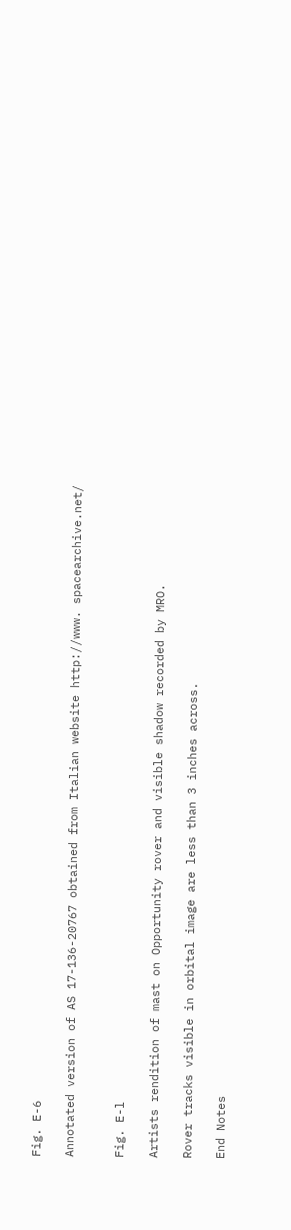Fig. E-6

Annotated version of AS 17-136-20767 obtained from Italian website http://www. spacearchive.net/


Fig. E-l

Artists rendition of mast on Opportunity rover and visible shadow recorded by MRO.

Rover tracks visible in orbital image are less than 3 inches across.

End Notes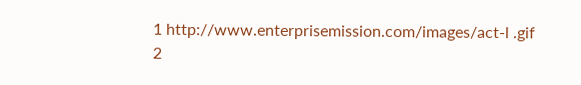1 http://www.enterprisemission.com/images/act-l .gif
2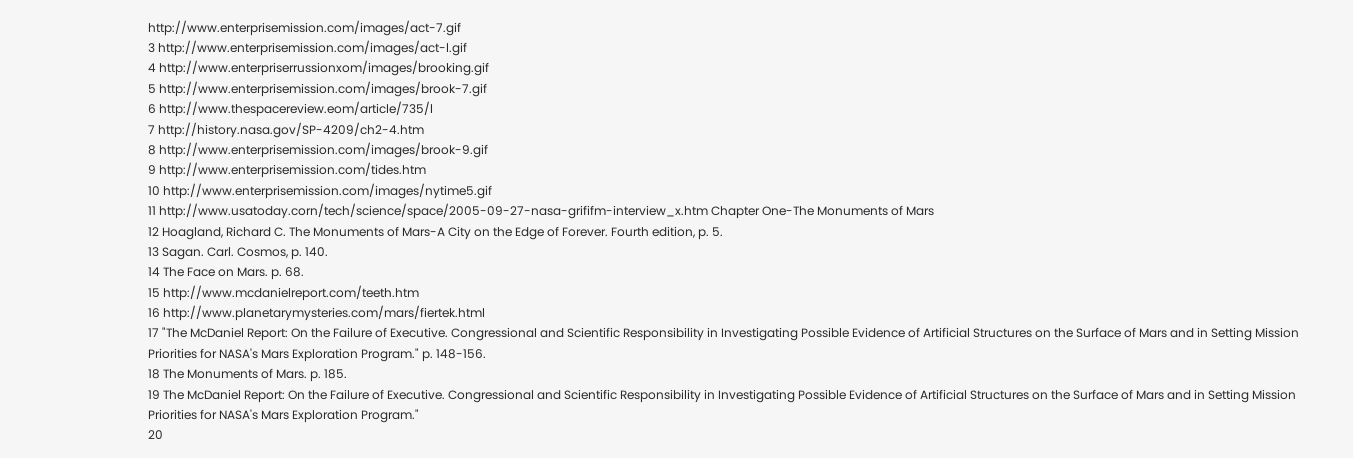http://www.enterprisemission.com/images/act-7.gif
3 http://www.enterprisemission.com/images/act-l.gif
4 http://www.enterpriserrussionxom/images/brooking.gif
5 http://www.enterprisemission.com/images/brook-7.gif
6 http://www.thespacereview.eom/article/735/l
7 http://history.nasa.gov/SP-4209/ch2-4.htm
8 http://www.enterprisemission.com/images/brook-9.gif
9 http://www.enterprisemission.com/tides.htm
10 http://www.enterprisemission.com/images/nytime5.gif
11 http://www.usatoday.corn/tech/science/space/2005-09-27-nasa-grififm-interview_x.htm Chapter One-The Monuments of Mars
12 Hoagland, Richard C. The Monuments of Mars-A City on the Edge of Forever. Fourth edition, p. 5.
13 Sagan. Carl. Cosmos, p. 140.
14 The Face on Mars. p. 68.
15 http://www.mcdanielreport.com/teeth.htm
16 http://www.planetarymysteries.com/mars/fiertek.html
17 "The McDaniel Report: On the Failure of Executive. Congressional and Scientific Responsibility in Investigating Possible Evidence of Artificial Structures on the Surface of Mars and in Setting Mission Priorities for NASA's Mars Exploration Program." p. 148-156.
18 The Monuments of Mars. p. 185.
19 The McDaniel Report: On the Failure of Executive. Congressional and Scientific Responsibility in Investigating Possible Evidence of Artificial Structures on the Surface of Mars and in Setting Mission Priorities for NASA's Mars Exploration Program."
20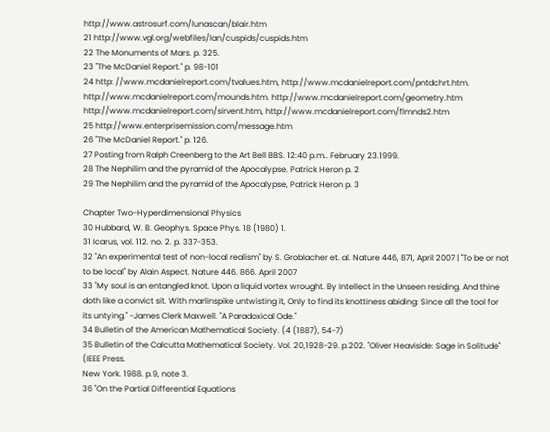http://www.astrosurf.com/lunascan/blair.htm
21 http://www.vgl.org/webfiles/lan/cuspids/cuspids.htm
22 The Monuments of Mars. p. 325.
23 "The McDaniel Report." p. 98-101
24 http: //www.mcdanielreport.com/tvalues.htm, http://www.mcdanielreport.com/pntdchrt.htm. http://www.mcdanielreport.com/mounds.htm. http://www.mcdanielreport.com/geometry.htm http://www.mcdanielreport.com/sirvent.htm, http://www.mcdanielreport.com/flmnds2.htm
25 http://www.enterprisemission.com/message.htm
26 "The McDaniel Report." p. 126.
27 Posting from Ralph Creenberg to the Art Bell BBS. 12:40 p.m.. February 23.1999.
28 The Nephilim and the pyramid of the Apocalypse. Patrick Heron p. 2
29 The Nephilim and the pyramid of the Apocalypse, Patrick Heron p. 3

Chapter Two-Hyperdimensional Physics
30 Hubbard, W. B. Geophys. Space Phys. 18 (1980) 1.
31 Icarus, vol. 112. no. 2. p. 337-353.
32 "An experimental test of non-local realism" by S. Groblacher et. al. Nature 446, 871, April 2007 | "To be or not to be local" by Alain Aspect. Nature 446. 866. April 2007
33 "My soul is an entangled knot. Upon a liquid vortex wrought. By Intellect in the Unseen residing. And thine doth like a convict sit. With marlinspike untwisting it, Only to find its knottiness abiding: Since all the tool for its untying." -James Clerk Maxwell. "A Paradoxical Ode."
34 Bulletin of the American Mathematical Society. (4 (1887), 54-7)
35 Bulletin of the Calcutta Mathematical Society. Vol. 20,1928-29. p.202. "Oliver Heaviside: Sage in Solitude" (IEEE Press.
New York. 1988. p.9, note 3.
36 "On the Partial Differential Equations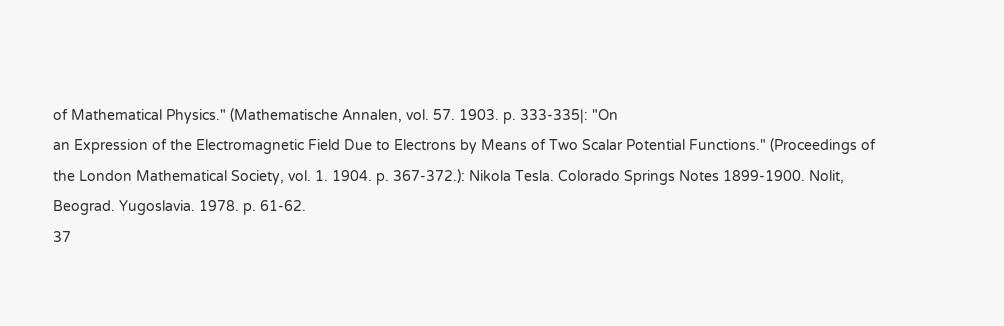of Mathematical Physics." (Mathematische Annalen, vol. 57. 1903. p. 333-335|: "On
an Expression of the Electromagnetic Field Due to Electrons by Means of Two Scalar Potential Functions." (Proceedings of
the London Mathematical Society, vol. 1. 1904. p. 367-372.): Nikola Tesla. Colorado Springs Notes 1899-1900. Nolit,
Beograd. Yugoslavia. 1978. p. 61-62.
37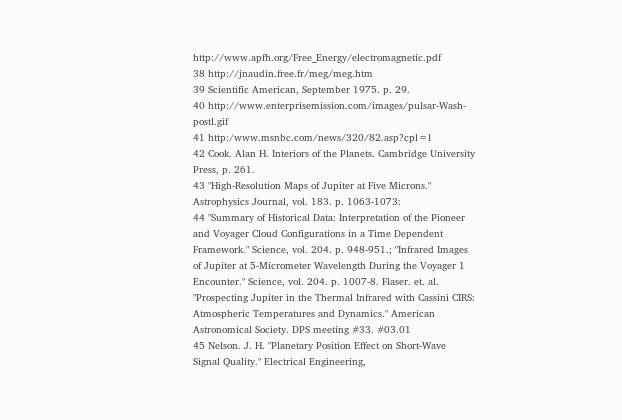http://www.apfh.org/Free_Energy/electromagnetic.pdf
38 http://jnaudin.free.fr/meg/meg.htm
39 Scientific American, September 1975. p. 29.
40 http://www.enterprisemission.com/images/pulsar-Wash-postl.gif
41 http:/www.msnbc.com/news/320/82.asp?cpl=l
42 Cook. Alan H. Interiors of the Planets. Cambridge University Press, p. 261.
43 "High-Resolution Maps of Jupiter at Five Microns." Astrophysics Journal, vol. 183. p. 1063-1073:
44 "Summary of Historical Data: Interpretation of the Pioneer and Voyager Cloud Configurations in a Time Dependent Framework." Science, vol. 204. p. 948-951.; "Infrared Images of Jupiter at 5-Micrometer Wavelength During the Voyager 1 Encounter." Science, vol. 204. p. 1007-8. Flaser. et. al. "Prospecting Jupiter in the Thermal Infrared with Cassini CIRS: Atmospheric Temperatures and Dynamics." American Astronomical Society. DPS meeting #33. #03.01
45 Nelson. J. H. "Planetary Position Effect on Short-Wave Signal Quality." Electrical Engineering,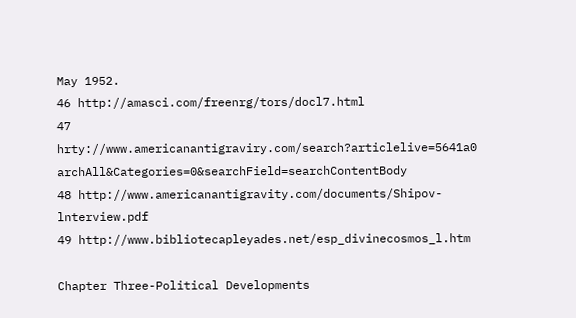May 1952.
46 http://amasci.com/freenrg/tors/docl7.html
47 hrty://www.americanantigraviry.com/search?articlelive=5641a0 archAll&Categories=0&searchField=searchContentBody
48 http://www.americanantigravity.com/documents/Shipov-lnterview.pdf
49 http://www.bibliotecapleyades.net/esp_divinecosmos_l.htm

Chapter Three-Political Developments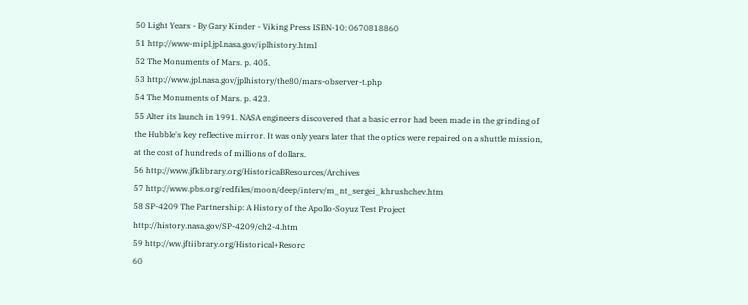50 Light Years - By Gary Kinder - Viking Press ISBN-10: 0670818860
51 http://www-mipl.jpl.nasa.gov/iplhistory.html
52 The Monuments of Mars. p. 405.
53 http://www.jpl.nasa.gov/jplhistory/the80/mars-observer-t.php
54 The Monuments of Mars. p. 423.
55 Alter its launch in 1991. NASA engineers discovered that a basic error had been made in the grinding of the Hubble's key reflective mirror. It was only years later that the optics were repaired on a shuttle mission, at the cost of hundreds of millions of dollars.
56 http://www.jfklibrary.org/HistoricaBResources/Archives
57 http://www.pbs.org/redfiles/moon/deep/interv/m_nt_sergei_khrushchev.htm
58 SP-4209 The Partnership: A History of the Apollo-Soyuz Test Project http://history.nasa.gov/SP-4209/ch2-4.htm
59 http://ww.jftiibrary.org/Historical+Resorc
60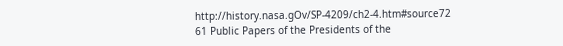http://history.nasa.gOv/SP-4209/ch2-4.htm#source72
61 Public Papers of the Presidents of the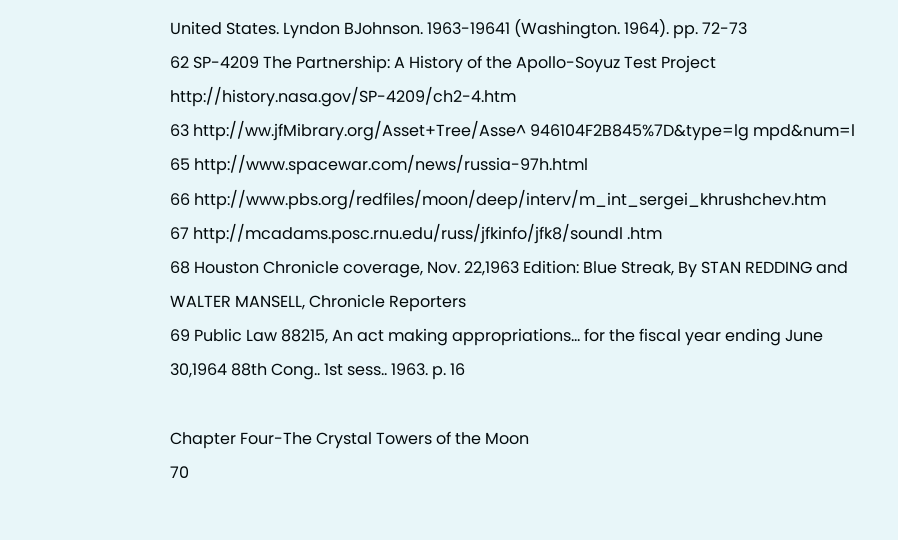United States. Lyndon BJohnson. 1963-19641 (Washington. 1964). pp. 72-73
62 SP-4209 The Partnership: A History of the Apollo-Soyuz Test Project http://history.nasa.gov/SP-4209/ch2-4.htm
63 http://ww.jfMibrary.org/Asset+Tree/Asse^ 946104F2B845%7D&type=lg mpd&num=l
65 http://www.spacewar.com/news/russia-97h.html
66 http://www.pbs.org/redfiles/moon/deep/interv/m_int_sergei_khrushchev.htm
67 http://mcadams.posc.rnu.edu/russ/jfkinfo/jfk8/soundl .htm
68 Houston Chronicle coverage, Nov. 22,1963 Edition: Blue Streak, By STAN REDDING and WALTER MANSELL, Chronicle Reporters
69 Public Law 88215, An act making appropriations... for the fiscal year ending June 30,1964 88th Cong.. 1st sess.. 1963. p. 16

Chapter Four-The Crystal Towers of the Moon
70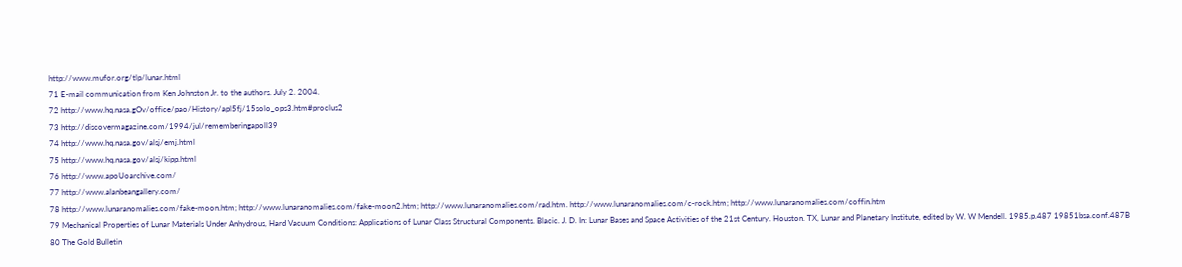http://www.mufor.org/tlp/lunar.html
71 E-mail communication from Ken Johnston Jr. to the authors. July 2. 2004.
72 http://www.hq.nasa.gOv/office/pao/History/apl5fj/15solo_ops3.htm#proclus2
73 http://discovermagazine.com/1994/jul/rememberingapoll39
74 http://www.hq.nasa.gov/alsj/emj.html
75 http://www.hq.nasa.gov/alsj/kipp.html
76 http://www.apoUoarchive.com/
77 http://www.alanbeangallery.com/
78 http://www.lunaranomalies.com/fake-moon.htm; http://www.lunaranomalies.com/fake-moon2.htm; http://www.lunaranomalies.com/rad.htm. http://www.lunaranomalies.com/c-rock.htm; http://www.lunaranomalies.com/coffin.htm
79 Mechanical Properties of Lunar Materials Under Anhydrous, Hard Vacuum Conditions: Applications of Lunar Class Structural Components. Blacic. J. D. In: Lunar Bases and Space Activities of the 21st Century. Houston. TX, Lunar and Planetary Institute, edited by W. W Mendell. 1985.p.487 19851bsa.conf.487B
80 The Gold Bulletin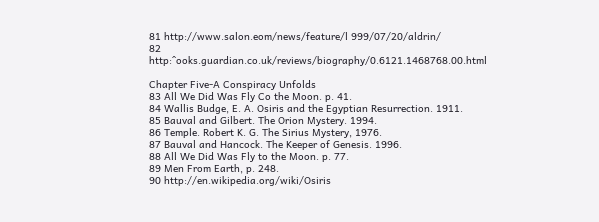81 http://www.salon.eom/news/feature/l 999/07/20/aldrin/
82 http:^ooks.guardian.co.uk/reviews/biography/0.6121.1468768.00.html

Chapter Five-A Conspiracy Unfolds
83 All We Did Was Fly Co the Moon. p. 41.
84 Wallis Budge, E. A. Osiris and the Egyptian Resurrection. 1911.
85 Bauval and Gilbert. The Orion Mystery. 1994.
86 Temple. Robert K. G. The Sirius Mystery, 1976.
87 Bauval and Hancock. The Keeper of Genesis. 1996.
88 All We Did Was Fly to the Moon. p. 77.
89 Men From Earth, p. 248.
90 http://en.wikipedia.org/wiki/Osiris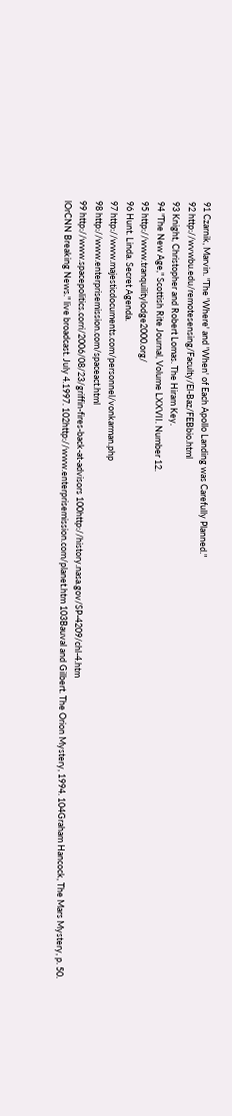91 Czarnik, Marvin. "The 'Where' and 'When' of Each Apollo Landing was Carefully Planned."
92 http://wvwbu.edu/remotesensing/Faculty/El-Baz/FEBbio.html
93 Knight, Christopher and Robert Lomas. The Hiram Key.
94 "The New Age," Scottish Rite Journal, Volume LXXVII. Number 12.
95 http://www.tranquilitylodge2000.org/
96 Hunt. Linda. Secret Agenda.
97 http://www.majesticdocuments.com/personnel/vonkarman.php
98 http://www.enterprisemission.com/spaceact.html
99 http://www.spacepolitics.corri/2006/08/23/griffin-fires-back-at-advisors 100http://history.nasa.gov/SP-4209/chl-4.htm
lOrCNN Breaking News." live broadcast. July 4.1997. 102http://www.enterprisemission.com/planet.htm 103Bauval and Gilbert. The Orion Mystery, 1994. 104Graham Hancock, The Mars Mystery, p. 50.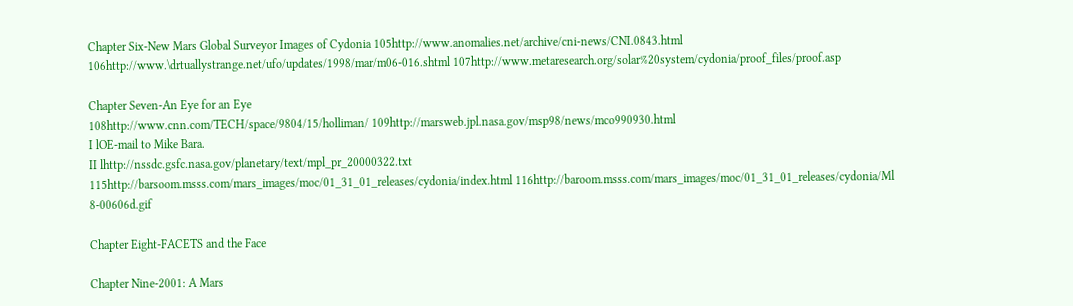Chapter Six-New Mars Global Surveyor Images of Cydonia 105http://www.anomalies.net/archive/cni-news/CNI.0843.html 106http://www.\drtuallystrange.net/ufo/updates/1998/mar/m06-016.shtml 107http://www.metaresearch.org/solar%20system/cydonia/proof_files/proof.asp

Chapter Seven-An Eye for an Eye
108http://www.cnn.com/TECH/space/9804/15/holliman/ 109http://marsweb.jpl.nasa.gov/msp98/news/mco990930.html
I lOE-mail to Mike Bara.
II lhttp://nssdc.gsfc.nasa.gov/planetary/text/mpl_pr_20000322.txt
115http://barsoom.msss.com/mars_images/moc/01_31_01_releases/cydonia/index.html 116http://baroom.msss.com/mars_images/moc/01_31_01_releases/cydonia/Ml 8-00606d.gif

Chapter Eight-FACETS and the Face

Chapter Nine-2001: A Mars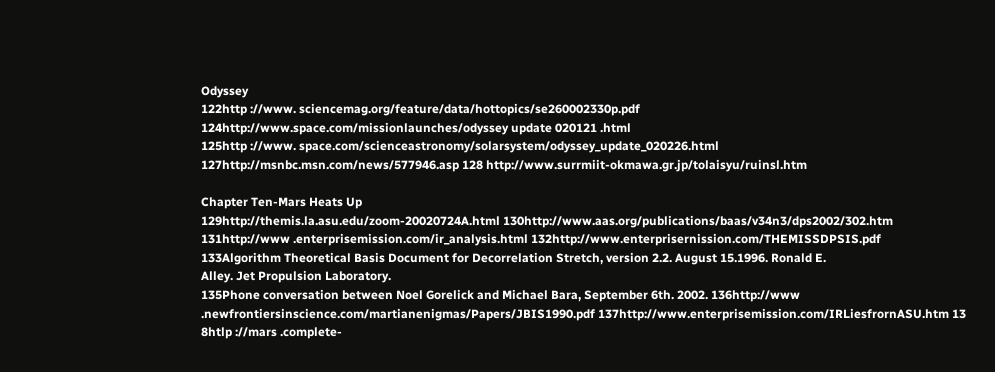Odyssey
122http ://www. sciencemag.org/feature/data/hottopics/se260002330p.pdf
124http://www.space.com/missionlaunches/odyssey update 020121 .html
125http ://www. space.com/scienceastronomy/solarsystem/odyssey_update_020226.html
127http://msnbc.msn.com/news/577946.asp 128 http://www.surrmiit-okmawa.gr.jp/tolaisyu/ruinsl.htm

Chapter Ten-Mars Heats Up
129http://themis.la.asu.edu/zoom-20020724A.html 130http://www.aas.org/publications/baas/v34n3/dps2002/302.htm 131http://www .enterprisemission.com/ir_analysis.html 132http://www.enterprisernission.com/THEMISSDPSIS.pdf
133Algorithm Theoretical Basis Document for Decorrelation Stretch, version 2.2. August 15.1996. Ronald E.
Alley. Jet Propulsion Laboratory.
135Phone conversation between Noel Gorelick and Michael Bara, September 6th. 2002. 136http://www .newfrontiersinscience.com/martianenigmas/Papers/JBIS1990.pdf 137http://www.enterprisemission.com/IRLiesfrornASU.htm 13 8htlp ://mars .complete-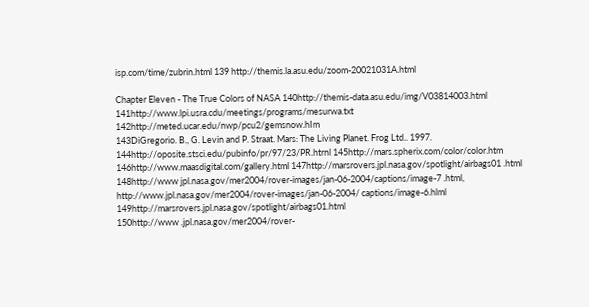isp.com/time/zubrin.html 139 http://themis.la.asu.edu/zoom-20021031A.html

Chapter Eleven - The True Colors of NASA 140http://themis-data.asu.edu/img/V03814003.html 141http://www.lpi.usra.cdu/meetings/programs/mesurwa.txt 142http://meted.ucar.edu/nwp/pcu2/gemsnow.hIm
143DiGregorio. B., G. Levin and P. Straat. Mars: The Living Planet. Frog Ltd.. 1997. 144http://oposite.stsci.edu/pubinfo/pr/97/23/PR.htrnl 145http://mars.spherix.com/color/color.htm 146http://www.maasdigital.com/gallery.html 147http://marsrovers.jpl.nasa.gov/spotlight/airbags01 .html
148http://www jpl.nasa.gov/mer2004/rover-images/jan-06-2004/captions/image-7 .html, http://www.jpl.nasa.gov/mer2004/rover-images/jan-06-2004/ captions/image-6.hlml 149http://marsrovers.jpl.nasa.gov/spotlight/airbags01.html
150http://www .jpl.nasa.gov/mer2004/rover-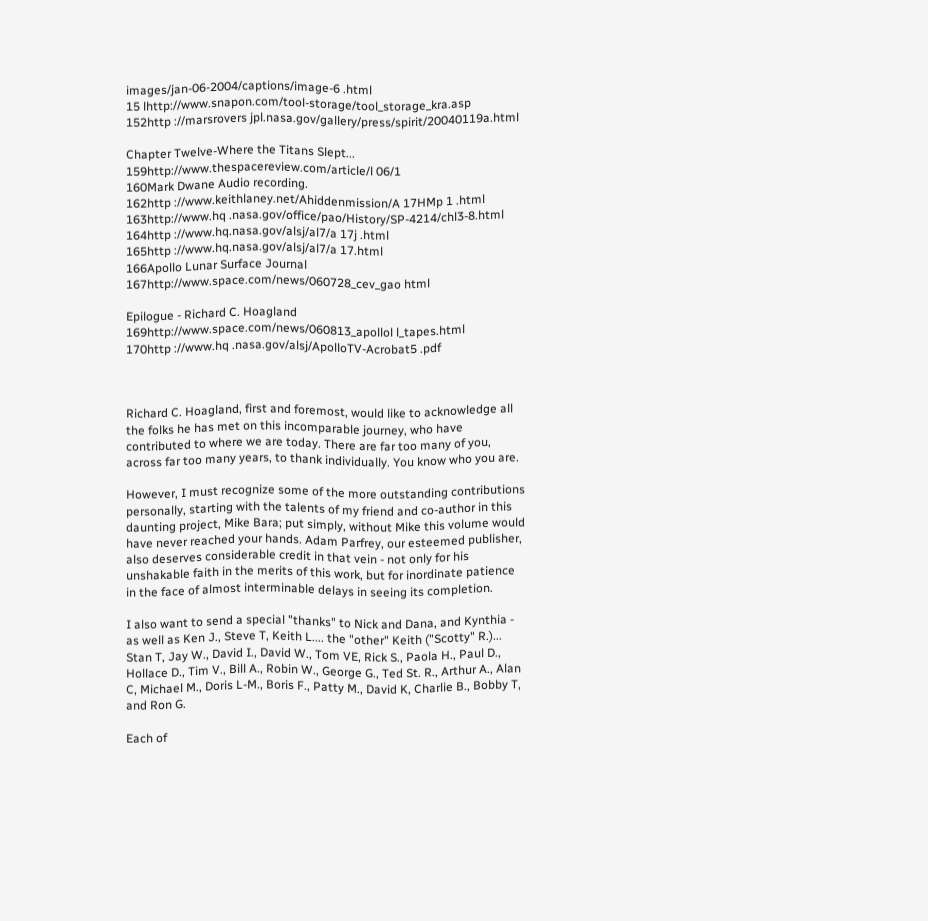images/jan-06-2004/captions/image-6 .html
15 lhttp://www.snapon.com/tool-storage/tool_storage_kra.asp
152http ://marsrovers jpl.nasa.gov/gallery/press/spirit/20040119a.html

Chapter Twelve-Where the Titans Slept...
159http://www.thespacereview.com/article/l 06/1
160Mark Dwane Audio recording.
162http ://www.keithlaney.net/Ahiddenmission/A 17HMp 1 .html
163http://www.hq .nasa.gov/office/pao/History/SP-4214/chl3-8.html
164http ://www.hq.nasa.gov/alsj/al7/a 17j .html
165http ://www.hq.nasa.gov/alsj/al7/a 17.html
166Apollo Lunar Surface Journal
167http://www.space.com/news/060728_cev_gao html

Epilogue - Richard C. Hoagland
169http://www.space.com/news/060813_apollol l_tapes.html
170http ://www.hq .nasa.gov/alsj/ApolloTV-Acrobat5 .pdf



Richard C. Hoagland, first and foremost, would like to acknowledge all the folks he has met on this incomparable journey, who have contributed to where we are today. There are far too many of you, across far too many years, to thank individually. You know who you are.

However, I must recognize some of the more outstanding contributions personally, starting with the talents of my friend and co-author in this daunting project, Mike Bara; put simply, without Mike this volume would have never reached your hands. Adam Parfrey, our esteemed publisher, also deserves considerable credit in that vein - not only for his unshakable faith in the merits of this work, but for inordinate patience in the face of almost interminable delays in seeing its completion.

I also want to send a special "thanks" to Nick and Dana, and Kynthia - as well as Ken J., Steve T, Keith L.... the "other" Keith ("Scotty" R.)... Stan T, Jay W., David I., David W., Tom VE, Rick S., Paola H., Paul D., Hollace D., Tim V., Bill A., Robin W., George G., Ted St. R., Arthur A., Alan C, Michael M., Doris L-M., Boris F., Patty M., David K, Charlie B., Bobby T, and Ron G.

Each of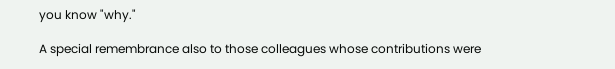you know "why."

A special remembrance also to those colleagues whose contributions were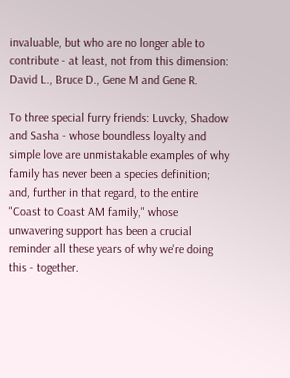invaluable, but who are no longer able to contribute - at least, not from this dimension: David L., Bruce D., Gene M and Gene R.

To three special furry friends: Luvcky, Shadow and Sasha - whose boundless loyalty and simple love are unmistakable examples of why family has never been a species definition; and, further in that regard, to the entire "Coast to Coast AM family," whose unwavering support has been a crucial reminder all these years of why we're doing this - together.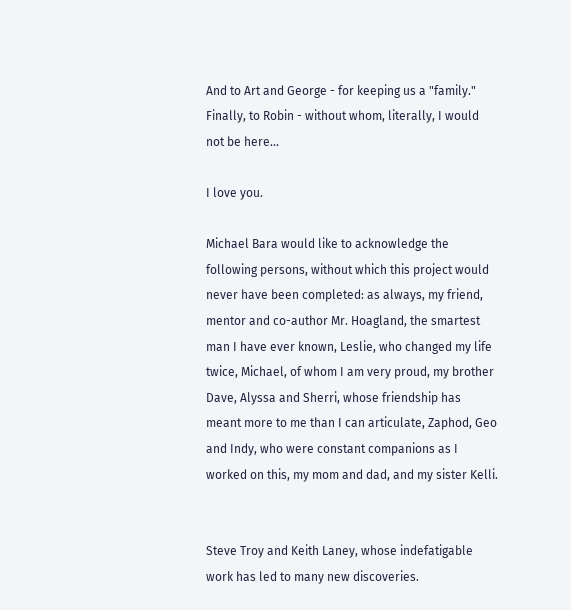And to Art and George - for keeping us a "family."
Finally, to Robin - without whom, literally, I would not be here...

I love you.

Michael Bara would like to acknowledge the following persons, without which this project would never have been completed: as always, my friend, mentor and co-author Mr. Hoagland, the smartest man I have ever known, Leslie, who changed my life twice, Michael, of whom I am very proud, my brother Dave, Alyssa and Sherri, whose friendship has meant more to me than I can articulate, Zaphod, Geo and Indy, who were constant companions as I worked on this, my mom and dad, and my sister Kelli.


Steve Troy and Keith Laney, whose indefatigable work has led to many new discoveries.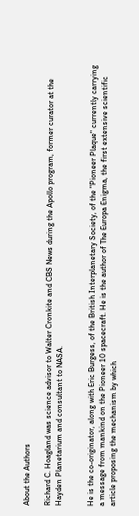About the Authors

Richard C. Hoagland was science advisor to Walter Cronkite and CBS News during the Apollo program, former curator at the Hayden Planetarium and consultant to NASA.


He is the co-originator, along with Eric Burgess, of the British Interplanetary Society, of the "Pioneer Plaque" currently carrying a message from mankind on the Pioneer 10 spacecraft. He is the author of The Europa Enigma, the first extensive scientific article proposing the mechanism by which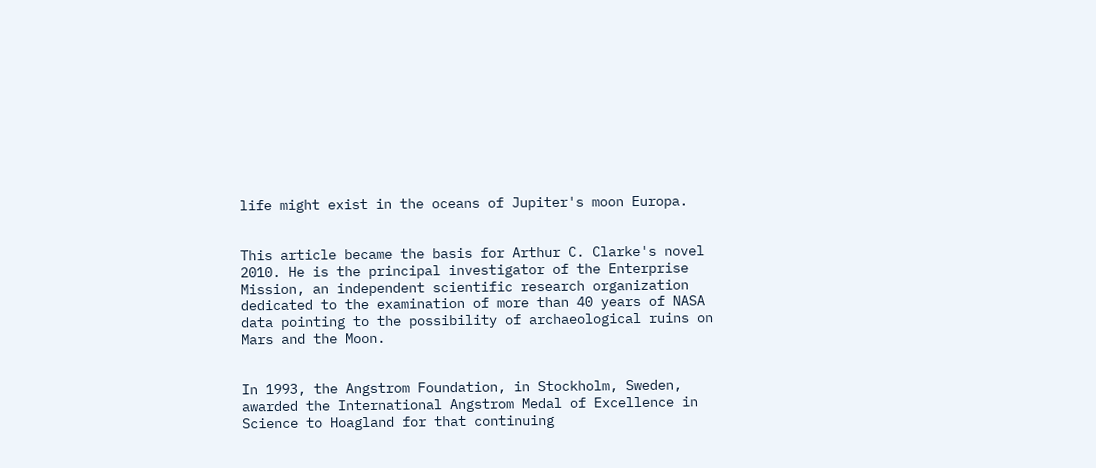life might exist in the oceans of Jupiter's moon Europa.


This article became the basis for Arthur C. Clarke's novel 2010. He is the principal investigator of the Enterprise Mission, an independent scientific research organization dedicated to the examination of more than 40 years of NASA data pointing to the possibility of archaeological ruins on Mars and the Moon.


In 1993, the Angstrom Foundation, in Stockholm, Sweden, awarded the International Angstrom Medal of Excellence in Science to Hoagland for that continuing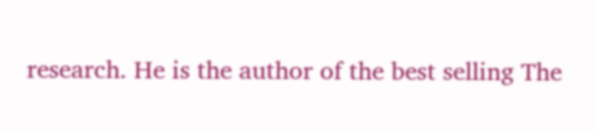research. He is the author of the best selling The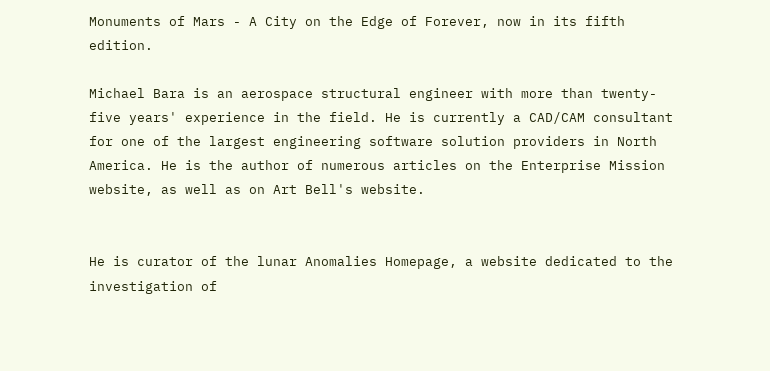Monuments of Mars - A City on the Edge of Forever, now in its fifth edition.

Michael Bara is an aerospace structural engineer with more than twenty-five years' experience in the field. He is currently a CAD/CAM consultant for one of the largest engineering software solution providers in North America. He is the author of numerous articles on the Enterprise Mission website, as well as on Art Bell's website.


He is curator of the lunar Anomalies Homepage, a website dedicated to the investigation of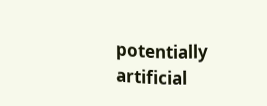potentially artificial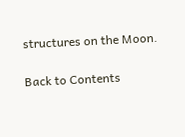structures on the Moon.

Back to Contents